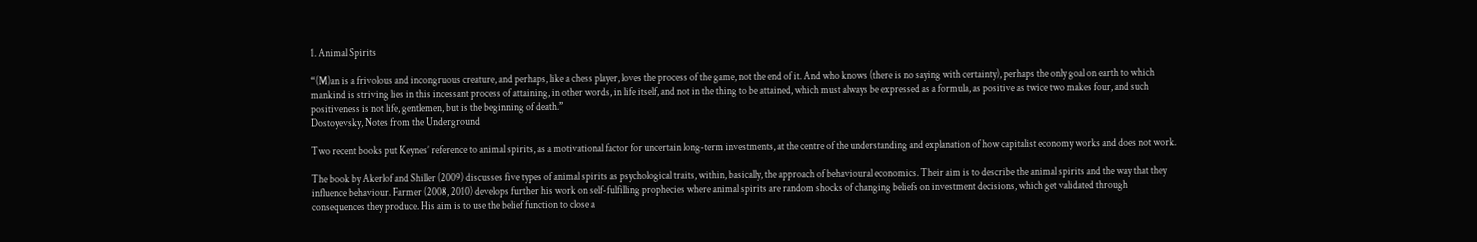1. Animal Spirits

“(M)an is a frivolous and incongruous creature, and perhaps, like a chess player, loves the process of the game, not the end of it. And who knows (there is no saying with certainty), perhaps the only goal on earth to which mankind is striving lies in this incessant process of attaining, in other words, in life itself, and not in the thing to be attained, which must always be expressed as a formula, as positive as twice two makes four, and such positiveness is not life, gentlemen, but is the beginning of death.”
Dostoyevsky, Notes from the Underground

Two recent books put Keynes’ reference to animal spirits, as a motivational factor for uncertain long-term investments, at the centre of the understanding and explanation of how capitalist economy works and does not work.

The book by Akerlof and Shiller (2009) discusses five types of animal spirits as psychological traits, within, basically, the approach of behavioural economics. Their aim is to describe the animal spirits and the way that they influence behaviour. Farmer (2008, 2010) develops further his work on self-fulfilling prophecies where animal spirits are random shocks of changing beliefs on investment decisions, which get validated through consequences they produce. His aim is to use the belief function to close a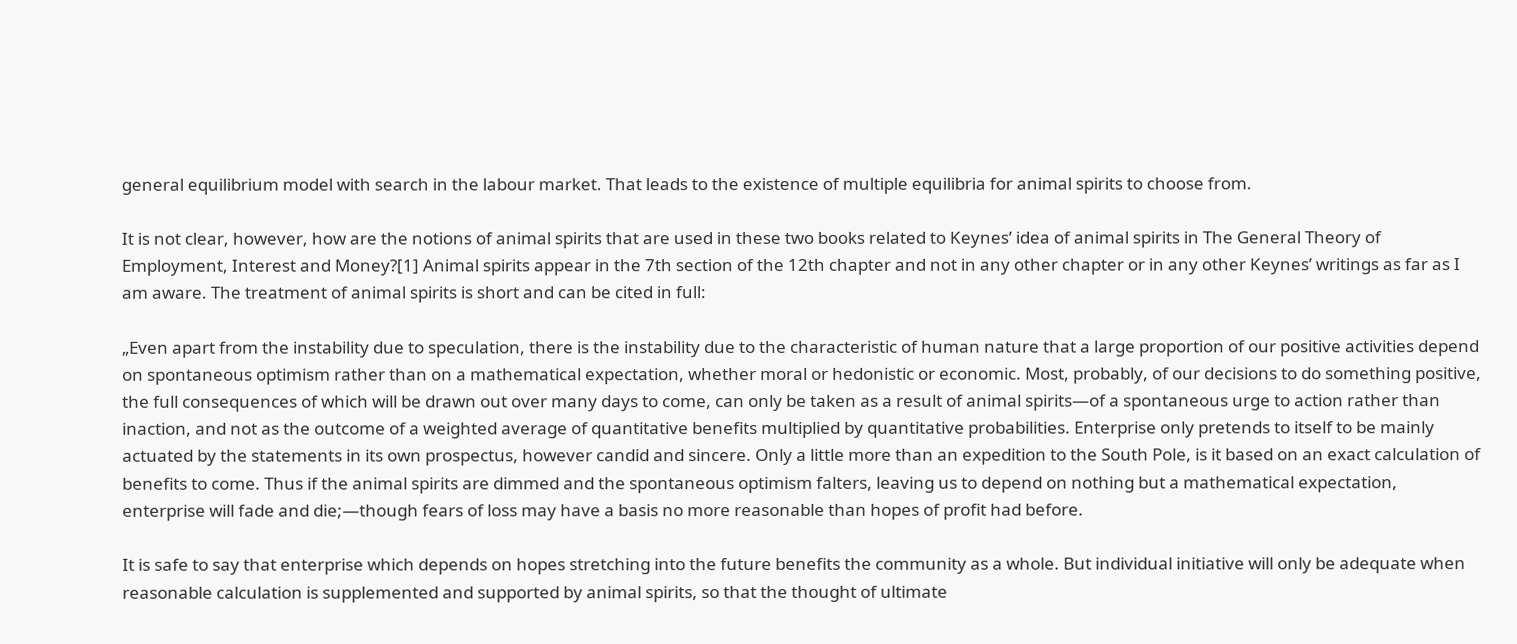general equilibrium model with search in the labour market. That leads to the existence of multiple equilibria for animal spirits to choose from.

It is not clear, however, how are the notions of animal spirits that are used in these two books related to Keynes’ idea of animal spirits in The General Theory of Employment, Interest and Money?[1] Animal spirits appear in the 7th section of the 12th chapter and not in any other chapter or in any other Keynes’ writings as far as I am aware. The treatment of animal spirits is short and can be cited in full:

„Even apart from the instability due to speculation, there is the instability due to the characteristic of human nature that a large proportion of our positive activities depend on spontaneous optimism rather than on a mathematical expectation, whether moral or hedonistic or economic. Most, probably, of our decisions to do something positive, the full consequences of which will be drawn out over many days to come, can only be taken as a result of animal spirits—of a spontaneous urge to action rather than inaction, and not as the outcome of a weighted average of quantitative benefits multiplied by quantitative probabilities. Enterprise only pretends to itself to be mainly actuated by the statements in its own prospectus, however candid and sincere. Only a little more than an expedition to the South Pole, is it based on an exact calculation of benefits to come. Thus if the animal spirits are dimmed and the spontaneous optimism falters, leaving us to depend on nothing but a mathematical expectation, enterprise will fade and die;—though fears of loss may have a basis no more reasonable than hopes of profit had before.

It is safe to say that enterprise which depends on hopes stretching into the future benefits the community as a whole. But individual initiative will only be adequate when reasonable calculation is supplemented and supported by animal spirits, so that the thought of ultimate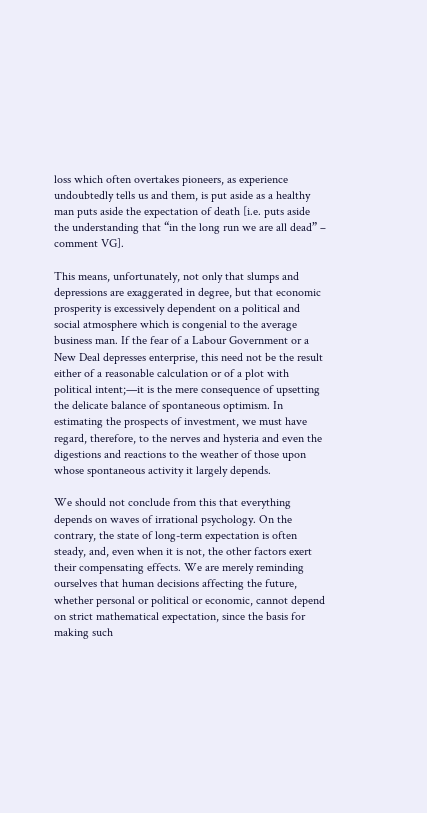loss which often overtakes pioneers, as experience undoubtedly tells us and them, is put aside as a healthy man puts aside the expectation of death [i.e. puts aside the understanding that “in the long run we are all dead” – comment VG].

This means, unfortunately, not only that slumps and depressions are exaggerated in degree, but that economic prosperity is excessively dependent on a political and social atmosphere which is congenial to the average business man. If the fear of a Labour Government or a New Deal depresses enterprise, this need not be the result either of a reasonable calculation or of a plot with political intent;—it is the mere consequence of upsetting the delicate balance of spontaneous optimism. In estimating the prospects of investment, we must have regard, therefore, to the nerves and hysteria and even the digestions and reactions to the weather of those upon whose spontaneous activity it largely depends.

We should not conclude from this that everything depends on waves of irrational psychology. On the contrary, the state of long-term expectation is often steady, and, even when it is not, the other factors exert their compensating effects. We are merely reminding ourselves that human decisions affecting the future, whether personal or political or economic, cannot depend on strict mathematical expectation, since the basis for making such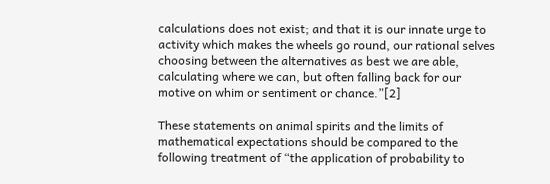calculations does not exist; and that it is our innate urge to activity which makes the wheels go round, our rational selves choosing between the alternatives as best we are able, calculating where we can, but often falling back for our motive on whim or sentiment or chance.”[2]

These statements on animal spirits and the limits of mathematical expectations should be compared to the following treatment of “the application of probability to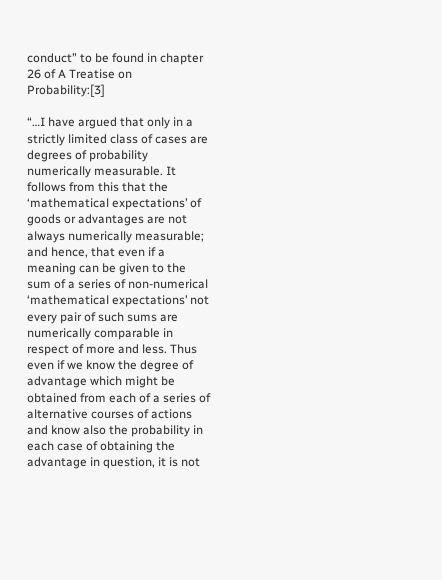conduct” to be found in chapter 26 of A Treatise on Probability:[3]

“…I have argued that only in a strictly limited class of cases are degrees of probability numerically measurable. It follows from this that the ‘mathematical expectations’ of goods or advantages are not always numerically measurable; and hence, that even if a meaning can be given to the sum of a series of non-numerical ‘mathematical expectations’ not every pair of such sums are numerically comparable in respect of more and less. Thus even if we know the degree of advantage which might be obtained from each of a series of alternative courses of actions and know also the probability in each case of obtaining the advantage in question, it is not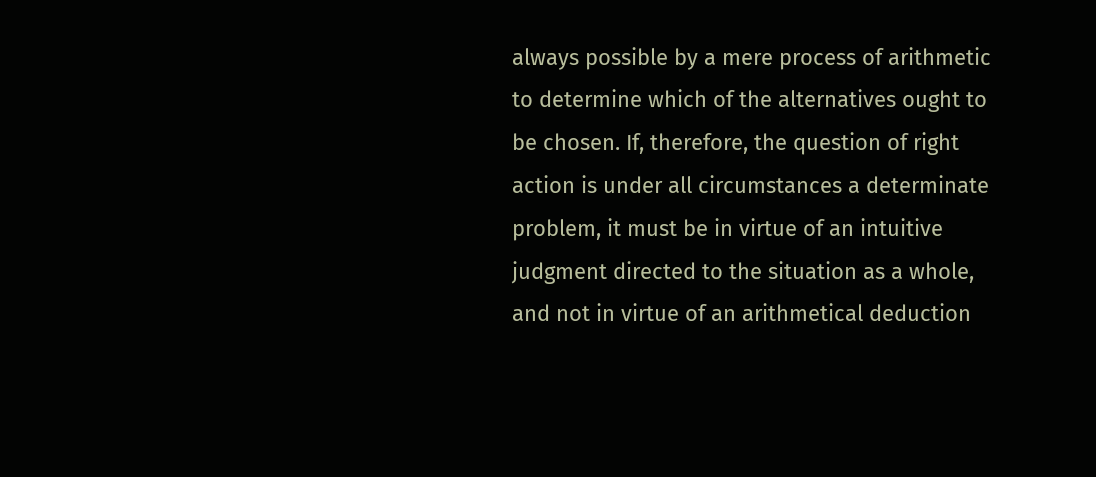always possible by a mere process of arithmetic to determine which of the alternatives ought to be chosen. If, therefore, the question of right action is under all circumstances a determinate problem, it must be in virtue of an intuitive judgment directed to the situation as a whole, and not in virtue of an arithmetical deduction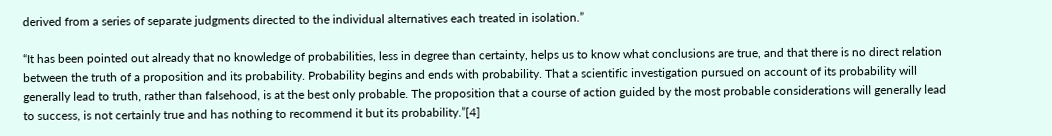derived from a series of separate judgments directed to the individual alternatives each treated in isolation.”

“It has been pointed out already that no knowledge of probabilities, less in degree than certainty, helps us to know what conclusions are true, and that there is no direct relation between the truth of a proposition and its probability. Probability begins and ends with probability. That a scientific investigation pursued on account of its probability will generally lead to truth, rather than falsehood, is at the best only probable. The proposition that a course of action guided by the most probable considerations will generally lead to success, is not certainly true and has nothing to recommend it but its probability.”[4]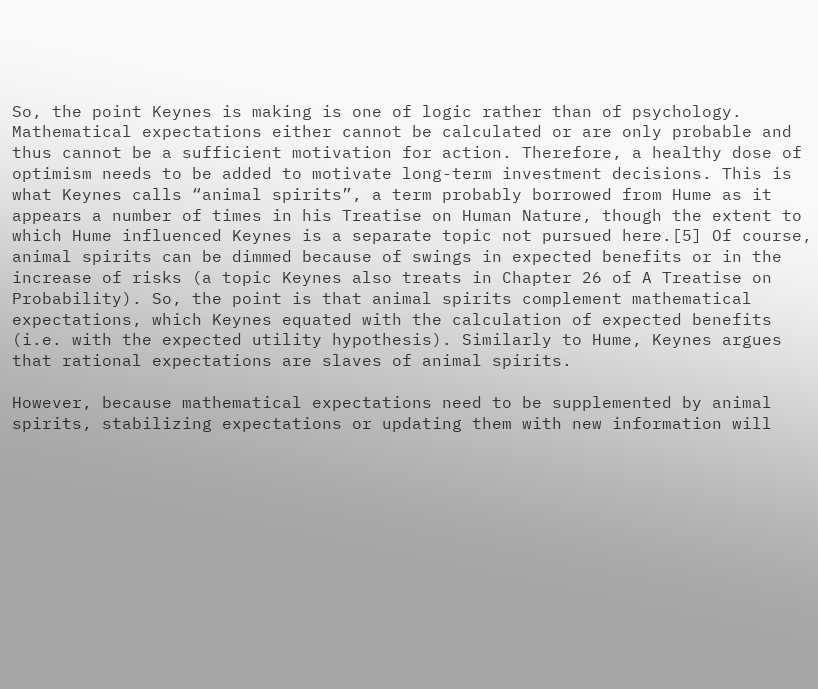So, the point Keynes is making is one of logic rather than of psychology. Mathematical expectations either cannot be calculated or are only probable and thus cannot be a sufficient motivation for action. Therefore, a healthy dose of optimism needs to be added to motivate long-term investment decisions. This is what Keynes calls “animal spirits”, a term probably borrowed from Hume as it appears a number of times in his Treatise on Human Nature, though the extent to which Hume influenced Keynes is a separate topic not pursued here.[5] Of course, animal spirits can be dimmed because of swings in expected benefits or in the increase of risks (a topic Keynes also treats in Chapter 26 of A Treatise on Probability). So, the point is that animal spirits complement mathematical expectations, which Keynes equated with the calculation of expected benefits (i.e. with the expected utility hypothesis). Similarly to Hume, Keynes argues that rational expectations are slaves of animal spirits.

However, because mathematical expectations need to be supplemented by animal spirits, stabilizing expectations or updating them with new information will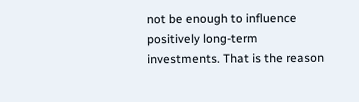not be enough to influence positively long-term investments. That is the reason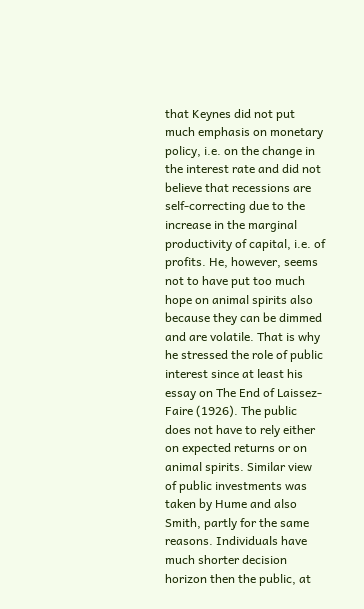that Keynes did not put much emphasis on monetary policy, i.e. on the change in the interest rate and did not believe that recessions are self-correcting due to the increase in the marginal productivity of capital, i.e. of profits. He, however, seems not to have put too much hope on animal spirits also because they can be dimmed and are volatile. That is why he stressed the role of public interest since at least his essay on The End of Laissez-Faire (1926). The public does not have to rely either on expected returns or on animal spirits. Similar view of public investments was taken by Hume and also Smith, partly for the same reasons. Individuals have much shorter decision horizon then the public, at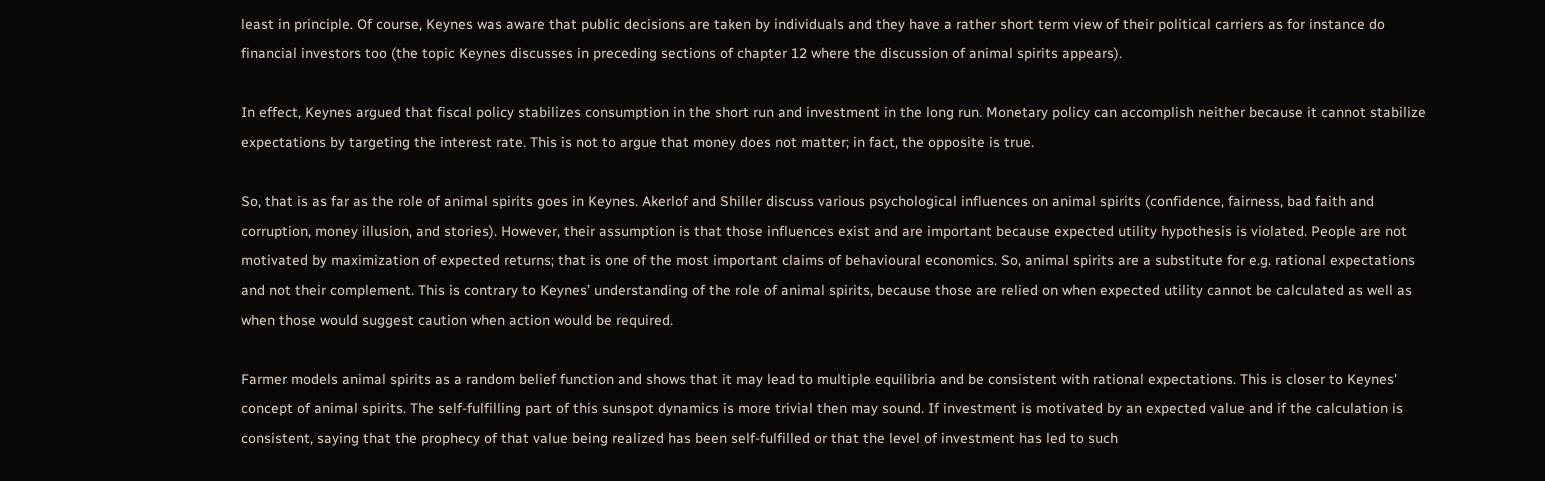least in principle. Of course, Keynes was aware that public decisions are taken by individuals and they have a rather short term view of their political carriers as for instance do financial investors too (the topic Keynes discusses in preceding sections of chapter 12 where the discussion of animal spirits appears).

In effect, Keynes argued that fiscal policy stabilizes consumption in the short run and investment in the long run. Monetary policy can accomplish neither because it cannot stabilize expectations by targeting the interest rate. This is not to argue that money does not matter; in fact, the opposite is true.

So, that is as far as the role of animal spirits goes in Keynes. Akerlof and Shiller discuss various psychological influences on animal spirits (confidence, fairness, bad faith and corruption, money illusion, and stories). However, their assumption is that those influences exist and are important because expected utility hypothesis is violated. People are not motivated by maximization of expected returns; that is one of the most important claims of behavioural economics. So, animal spirits are a substitute for e.g. rational expectations and not their complement. This is contrary to Keynes’ understanding of the role of animal spirits, because those are relied on when expected utility cannot be calculated as well as when those would suggest caution when action would be required.

Farmer models animal spirits as a random belief function and shows that it may lead to multiple equilibria and be consistent with rational expectations. This is closer to Keynes’ concept of animal spirits. The self-fulfilling part of this sunspot dynamics is more trivial then may sound. If investment is motivated by an expected value and if the calculation is consistent, saying that the prophecy of that value being realized has been self-fulfilled or that the level of investment has led to such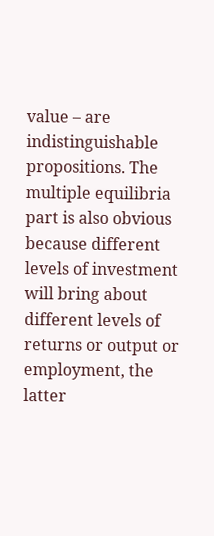value – are indistinguishable propositions. The multiple equilibria part is also obvious because different levels of investment will bring about different levels of returns or output or employment, the latter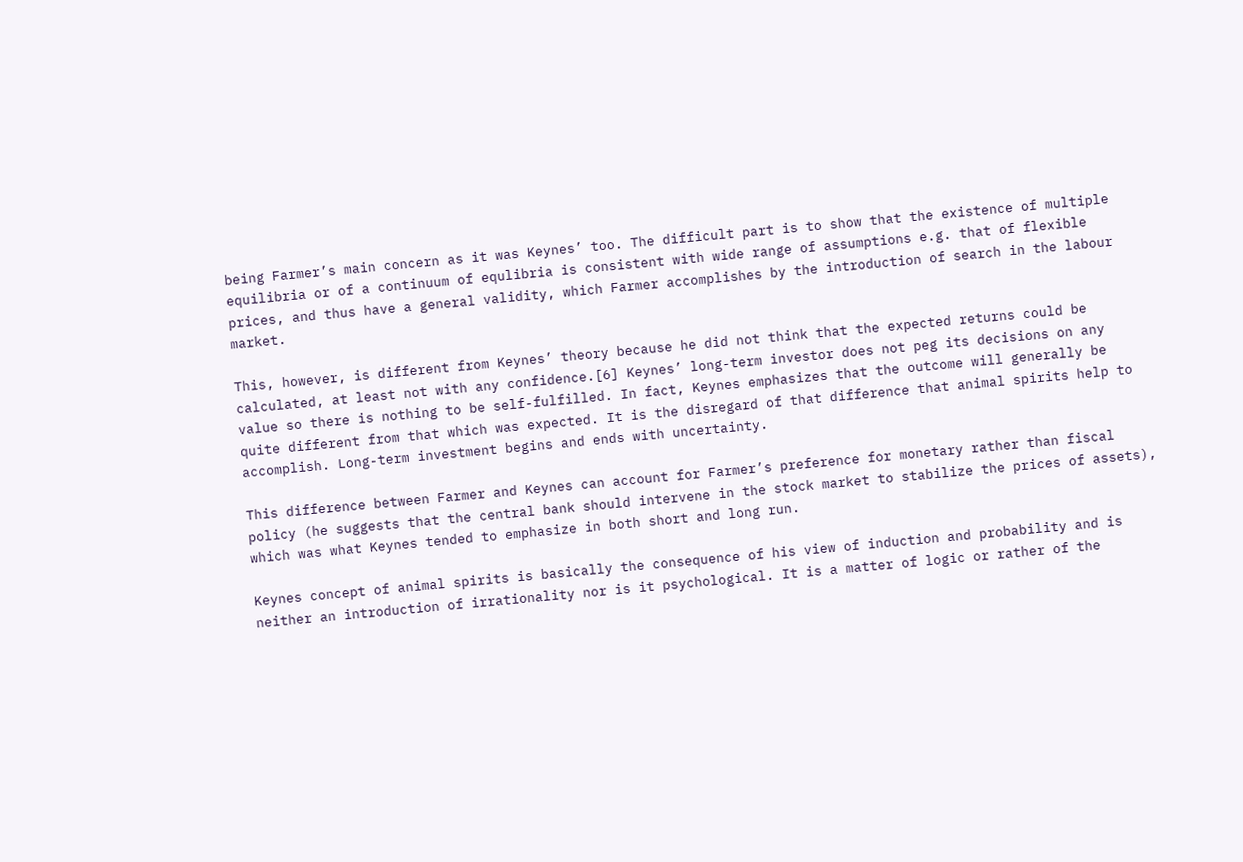being Farmer’s main concern as it was Keynes’ too. The difficult part is to show that the existence of multiple equilibria or of a continuum of equlibria is consistent with wide range of assumptions e.g. that of flexible prices, and thus have a general validity, which Farmer accomplishes by the introduction of search in the labour market.

This, however, is different from Keynes’ theory because he did not think that the expected returns could be calculated, at least not with any confidence.[6] Keynes’ long-term investor does not peg its decisions on any value so there is nothing to be self-fulfilled. In fact, Keynes emphasizes that the outcome will generally be quite different from that which was expected. It is the disregard of that difference that animal spirits help to accomplish. Long-term investment begins and ends with uncertainty.

This difference between Farmer and Keynes can account for Farmer’s preference for monetary rather than fiscal policy (he suggests that the central bank should intervene in the stock market to stabilize the prices of assets), which was what Keynes tended to emphasize in both short and long run.

Keynes concept of animal spirits is basically the consequence of his view of induction and probability and is neither an introduction of irrationality nor is it psychological. It is a matter of logic or rather of the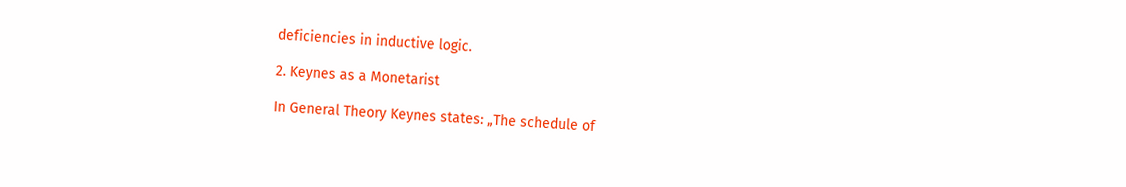deficiencies in inductive logic.

2. Keynes as a Monetarist

In General Theory Keynes states: „The schedule of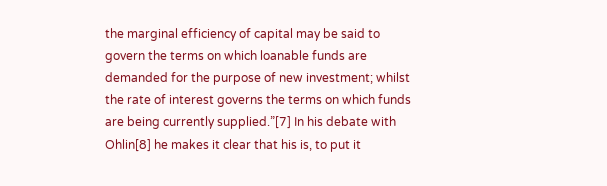the marginal efficiency of capital may be said to govern the terms on which loanable funds are demanded for the purpose of new investment; whilst the rate of interest governs the terms on which funds are being currently supplied.”[7] In his debate with Ohlin[8] he makes it clear that his is, to put it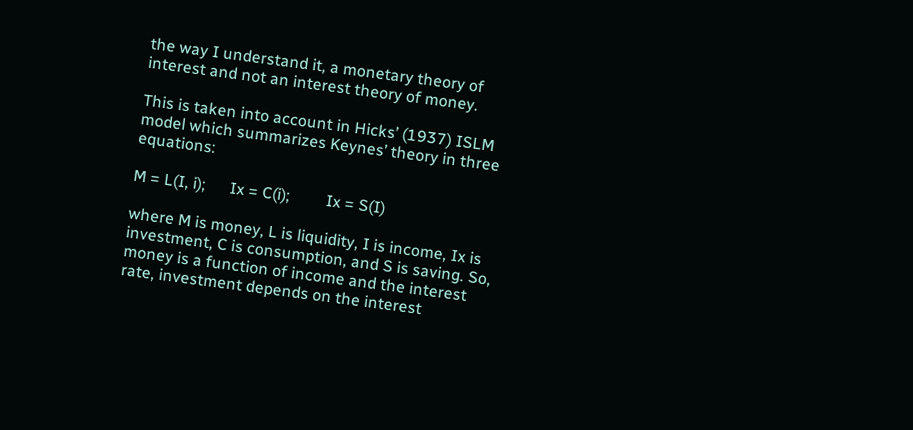the way I understand it, a monetary theory of interest and not an interest theory of money.

This is taken into account in Hicks’ (1937) ISLM model which summarizes Keynes’ theory in three equations:

M = L(I, i);      Ix = C(i);         Ix = S(I)

where M is money, L is liquidity, I is income, Ix is investment, C is consumption, and S is saving. So, money is a function of income and the interest rate, investment depends on the interest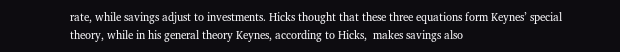rate, while savings adjust to investments. Hicks thought that these three equations form Keynes’ special theory, while in his general theory Keynes, according to Hicks,  makes savings also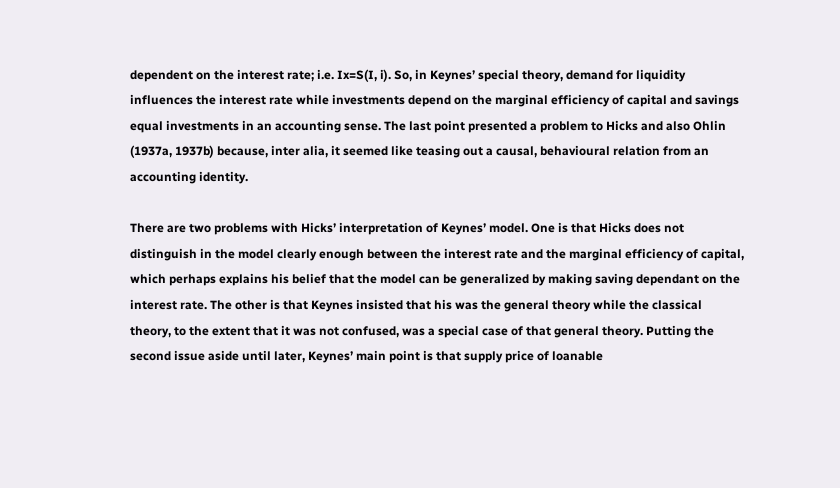dependent on the interest rate; i.e. Ix=S(I, i). So, in Keynes’ special theory, demand for liquidity influences the interest rate while investments depend on the marginal efficiency of capital and savings equal investments in an accounting sense. The last point presented a problem to Hicks and also Ohlin (1937a, 1937b) because, inter alia, it seemed like teasing out a causal, behavioural relation from an accounting identity.

There are two problems with Hicks’ interpretation of Keynes’ model. One is that Hicks does not distinguish in the model clearly enough between the interest rate and the marginal efficiency of capital, which perhaps explains his belief that the model can be generalized by making saving dependant on the interest rate. The other is that Keynes insisted that his was the general theory while the classical theory, to the extent that it was not confused, was a special case of that general theory. Putting the second issue aside until later, Keynes’ main point is that supply price of loanable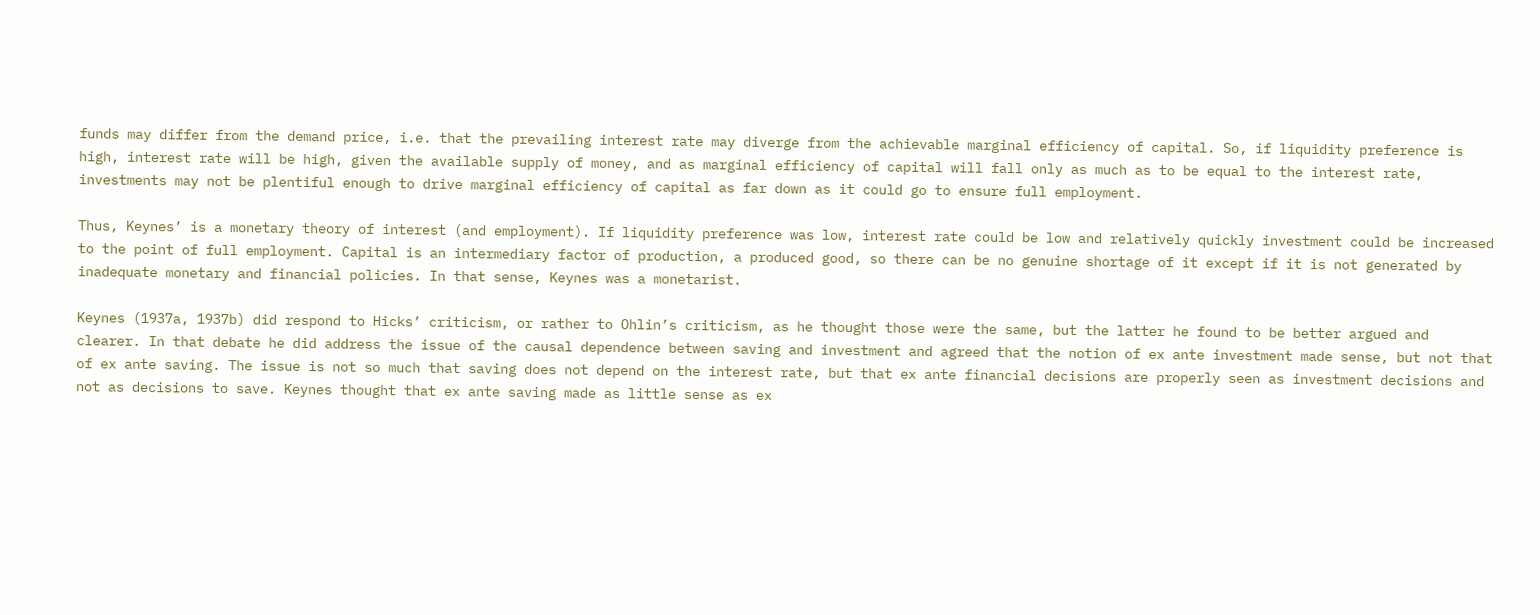funds may differ from the demand price, i.e. that the prevailing interest rate may diverge from the achievable marginal efficiency of capital. So, if liquidity preference is high, interest rate will be high, given the available supply of money, and as marginal efficiency of capital will fall only as much as to be equal to the interest rate, investments may not be plentiful enough to drive marginal efficiency of capital as far down as it could go to ensure full employment.

Thus, Keynes’ is a monetary theory of interest (and employment). If liquidity preference was low, interest rate could be low and relatively quickly investment could be increased to the point of full employment. Capital is an intermediary factor of production, a produced good, so there can be no genuine shortage of it except if it is not generated by inadequate monetary and financial policies. In that sense, Keynes was a monetarist.

Keynes (1937a, 1937b) did respond to Hicks’ criticism, or rather to Ohlin’s criticism, as he thought those were the same, but the latter he found to be better argued and clearer. In that debate he did address the issue of the causal dependence between saving and investment and agreed that the notion of ex ante investment made sense, but not that of ex ante saving. The issue is not so much that saving does not depend on the interest rate, but that ex ante financial decisions are properly seen as investment decisions and not as decisions to save. Keynes thought that ex ante saving made as little sense as ex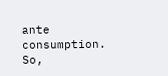ante consumption. So,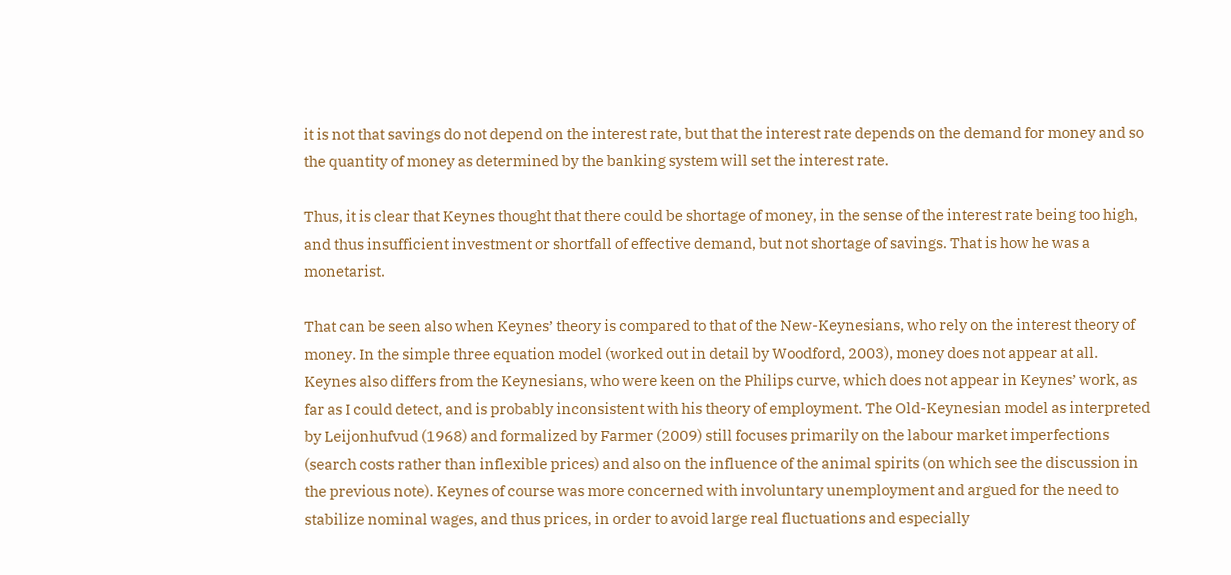it is not that savings do not depend on the interest rate, but that the interest rate depends on the demand for money and so the quantity of money as determined by the banking system will set the interest rate.

Thus, it is clear that Keynes thought that there could be shortage of money, in the sense of the interest rate being too high, and thus insufficient investment or shortfall of effective demand, but not shortage of savings. That is how he was a monetarist.

That can be seen also when Keynes’ theory is compared to that of the New-Keynesians, who rely on the interest theory of money. In the simple three equation model (worked out in detail by Woodford, 2003), money does not appear at all. Keynes also differs from the Keynesians, who were keen on the Philips curve, which does not appear in Keynes’ work, as far as I could detect, and is probably inconsistent with his theory of employment. The Old-Keynesian model as interpreted by Leijonhufvud (1968) and formalized by Farmer (2009) still focuses primarily on the labour market imperfections (search costs rather than inflexible prices) and also on the influence of the animal spirits (on which see the discussion in the previous note). Keynes of course was more concerned with involuntary unemployment and argued for the need to stabilize nominal wages, and thus prices, in order to avoid large real fluctuations and especially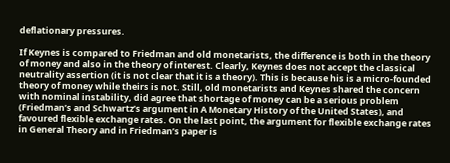deflationary pressures.

If Keynes is compared to Friedman and old monetarists, the difference is both in the theory of money and also in the theory of interest. Clearly, Keynes does not accept the classical neutrality assertion (it is not clear that it is a theory). This is because his is a micro-founded theory of money while theirs is not. Still, old monetarists and Keynes shared the concern with nominal instability, did agree that shortage of money can be a serious problem (Friedman’s and Schwartz’s argument in A Monetary History of the United States), and favoured flexible exchange rates. On the last point, the argument for flexible exchange rates in General Theory and in Friedman’s paper is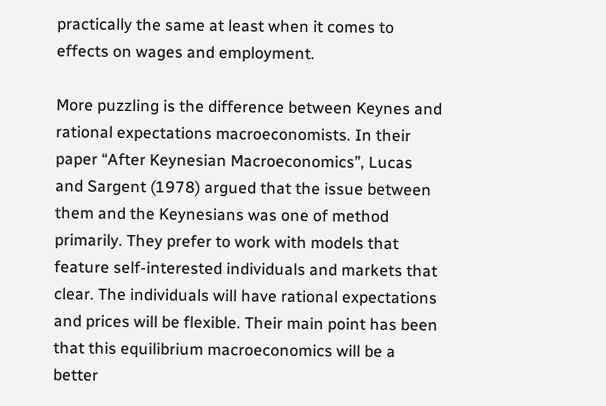practically the same at least when it comes to effects on wages and employment.

More puzzling is the difference between Keynes and rational expectations macroeconomists. In their paper “After Keynesian Macroeconomics”, Lucas and Sargent (1978) argued that the issue between them and the Keynesians was one of method primarily. They prefer to work with models that feature self-interested individuals and markets that clear. The individuals will have rational expectations and prices will be flexible. Their main point has been that this equilibrium macroeconomics will be a better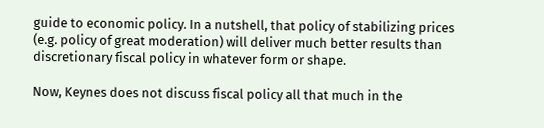guide to economic policy. In a nutshell, that policy of stabilizing prices (e.g. policy of great moderation) will deliver much better results than discretionary fiscal policy in whatever form or shape.

Now, Keynes does not discuss fiscal policy all that much in the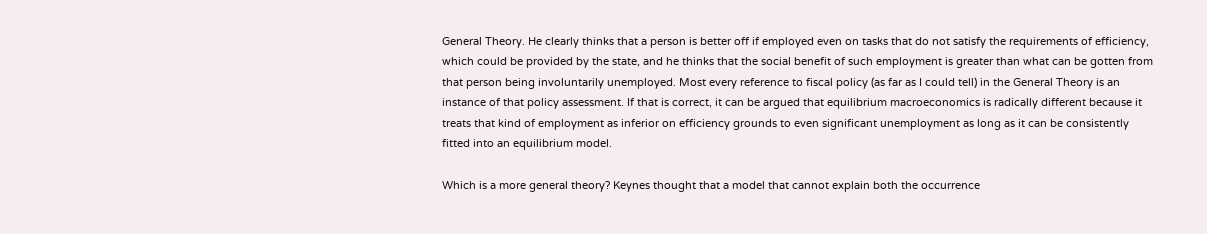General Theory. He clearly thinks that a person is better off if employed even on tasks that do not satisfy the requirements of efficiency, which could be provided by the state, and he thinks that the social benefit of such employment is greater than what can be gotten from that person being involuntarily unemployed. Most every reference to fiscal policy (as far as I could tell) in the General Theory is an instance of that policy assessment. If that is correct, it can be argued that equilibrium macroeconomics is radically different because it treats that kind of employment as inferior on efficiency grounds to even significant unemployment as long as it can be consistently fitted into an equilibrium model.

Which is a more general theory? Keynes thought that a model that cannot explain both the occurrence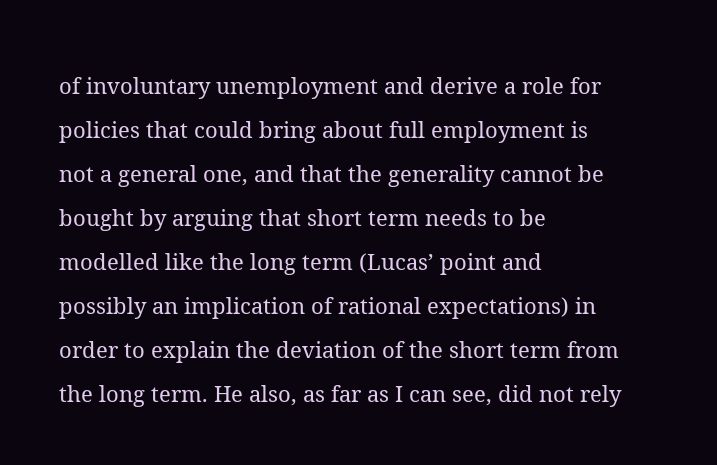of involuntary unemployment and derive a role for policies that could bring about full employment is not a general one, and that the generality cannot be bought by arguing that short term needs to be modelled like the long term (Lucas’ point and possibly an implication of rational expectations) in order to explain the deviation of the short term from the long term. He also, as far as I can see, did not rely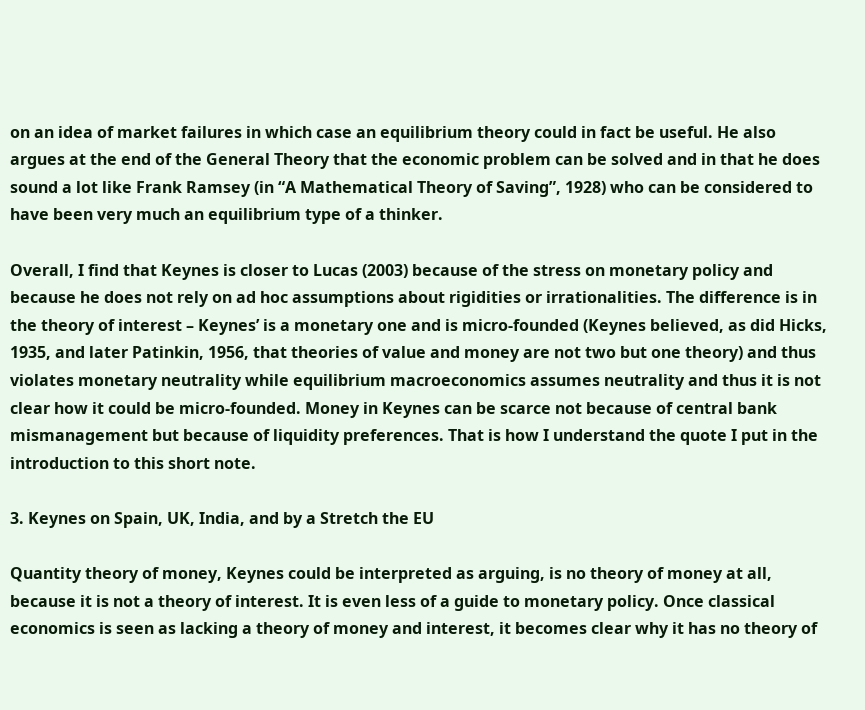on an idea of market failures in which case an equilibrium theory could in fact be useful. He also argues at the end of the General Theory that the economic problem can be solved and in that he does sound a lot like Frank Ramsey (in “A Mathematical Theory of Saving”, 1928) who can be considered to have been very much an equilibrium type of a thinker.

Overall, I find that Keynes is closer to Lucas (2003) because of the stress on monetary policy and because he does not rely on ad hoc assumptions about rigidities or irrationalities. The difference is in the theory of interest – Keynes’ is a monetary one and is micro-founded (Keynes believed, as did Hicks, 1935, and later Patinkin, 1956, that theories of value and money are not two but one theory) and thus violates monetary neutrality while equilibrium macroeconomics assumes neutrality and thus it is not clear how it could be micro-founded. Money in Keynes can be scarce not because of central bank mismanagement but because of liquidity preferences. That is how I understand the quote I put in the introduction to this short note.

3. Keynes on Spain, UK, India, and by a Stretch the EU

Quantity theory of money, Keynes could be interpreted as arguing, is no theory of money at all, because it is not a theory of interest. It is even less of a guide to monetary policy. Once classical economics is seen as lacking a theory of money and interest, it becomes clear why it has no theory of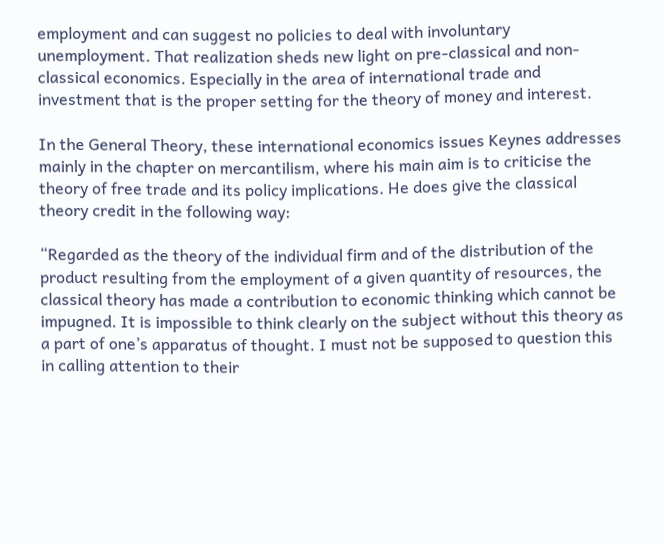employment and can suggest no policies to deal with involuntary unemployment. That realization sheds new light on pre-classical and non-classical economics. Especially in the area of international trade and investment that is the proper setting for the theory of money and interest.

In the General Theory, these international economics issues Keynes addresses mainly in the chapter on mercantilism, where his main aim is to criticise the theory of free trade and its policy implications. He does give the classical theory credit in the following way:

“Regarded as the theory of the individual firm and of the distribution of the product resulting from the employment of a given quantity of resources, the classical theory has made a contribution to economic thinking which cannot be impugned. It is impossible to think clearly on the subject without this theory as a part of one’s apparatus of thought. I must not be supposed to question this in calling attention to their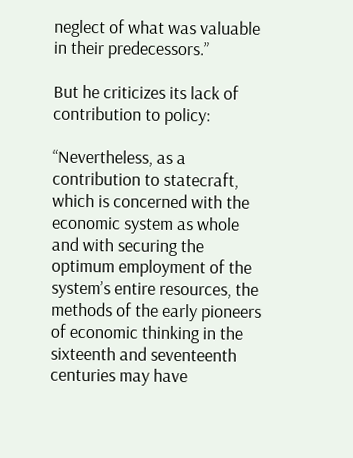neglect of what was valuable in their predecessors.”

But he criticizes its lack of contribution to policy:

“Nevertheless, as a contribution to statecraft, which is concerned with the economic system as whole and with securing the optimum employment of the system’s entire resources, the methods of the early pioneers of economic thinking in the sixteenth and seventeenth centuries may have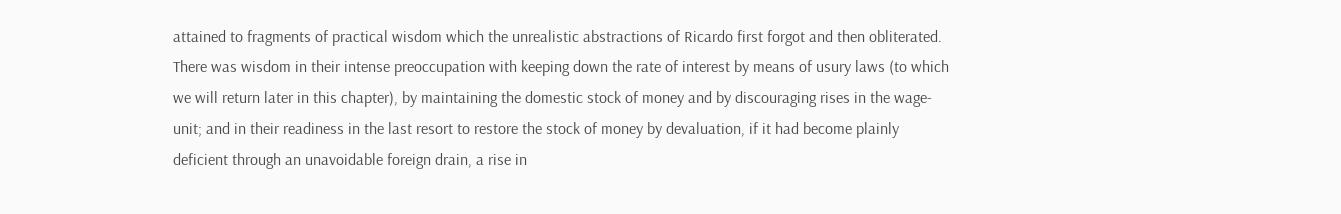attained to fragments of practical wisdom which the unrealistic abstractions of Ricardo first forgot and then obliterated. There was wisdom in their intense preoccupation with keeping down the rate of interest by means of usury laws (to which we will return later in this chapter), by maintaining the domestic stock of money and by discouraging rises in the wage-unit; and in their readiness in the last resort to restore the stock of money by devaluation, if it had become plainly deficient through an unavoidable foreign drain, a rise in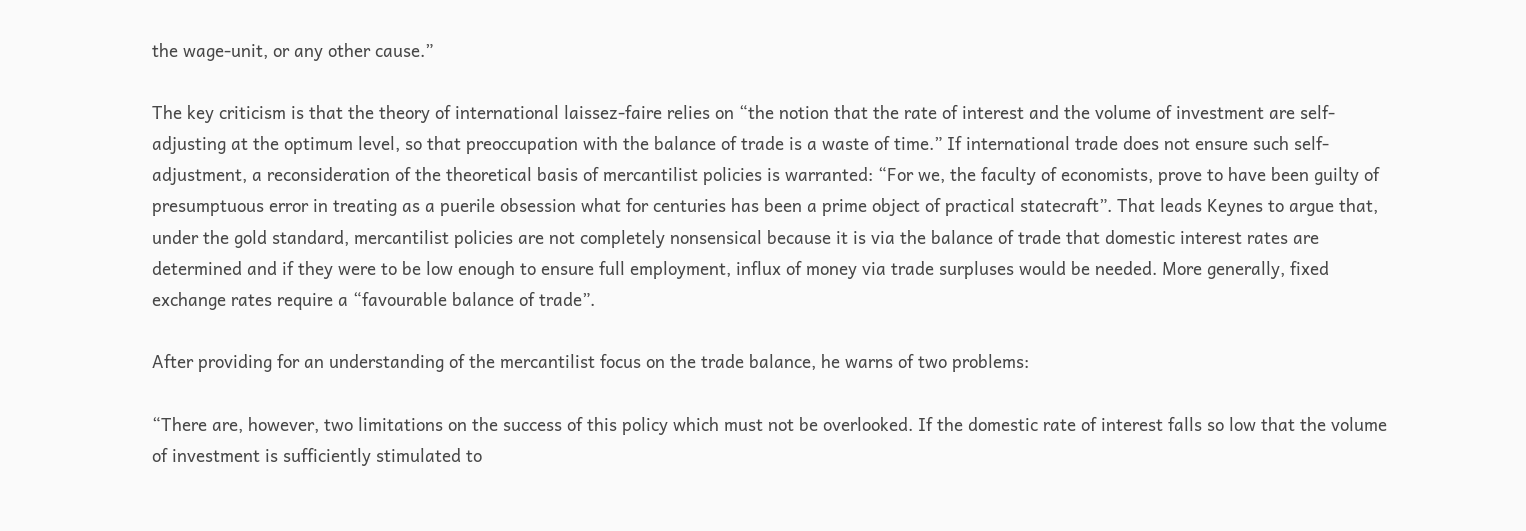the wage-unit, or any other cause.”

The key criticism is that the theory of international laissez-faire relies on “the notion that the rate of interest and the volume of investment are self-adjusting at the optimum level, so that preoccupation with the balance of trade is a waste of time.” If international trade does not ensure such self-adjustment, a reconsideration of the theoretical basis of mercantilist policies is warranted: “For we, the faculty of economists, prove to have been guilty of presumptuous error in treating as a puerile obsession what for centuries has been a prime object of practical statecraft”. That leads Keynes to argue that, under the gold standard, mercantilist policies are not completely nonsensical because it is via the balance of trade that domestic interest rates are determined and if they were to be low enough to ensure full employment, influx of money via trade surpluses would be needed. More generally, fixed exchange rates require a “favourable balance of trade”.

After providing for an understanding of the mercantilist focus on the trade balance, he warns of two problems:

“There are, however, two limitations on the success of this policy which must not be overlooked. If the domestic rate of interest falls so low that the volume of investment is sufficiently stimulated to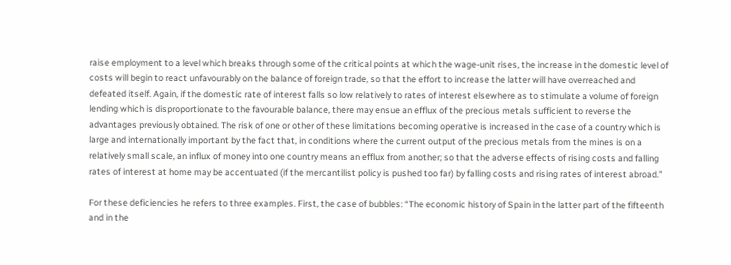raise employment to a level which breaks through some of the critical points at which the wage-unit rises, the increase in the domestic level of costs will begin to react unfavourably on the balance of foreign trade, so that the effort to increase the latter will have overreached and defeated itself. Again, if the domestic rate of interest falls so low relatively to rates of interest elsewhere as to stimulate a volume of foreign lending which is disproportionate to the favourable balance, there may ensue an efflux of the precious metals sufficient to reverse the advantages previously obtained. The risk of one or other of these limitations becoming operative is increased in the case of a country which is large and internationally important by the fact that, in conditions where the current output of the precious metals from the mines is on a relatively small scale, an influx of money into one country means an efflux from another; so that the adverse effects of rising costs and falling rates of interest at home may be accentuated (if the mercantilist policy is pushed too far) by falling costs and rising rates of interest abroad.”

For these deficiencies he refers to three examples. First, the case of bubbles: “The economic history of Spain in the latter part of the fifteenth and in the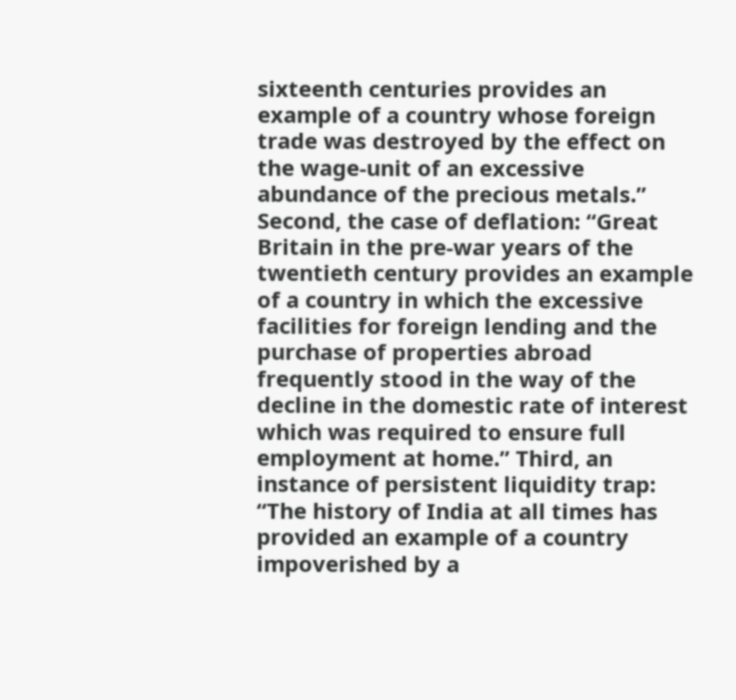sixteenth centuries provides an example of a country whose foreign trade was destroyed by the effect on the wage-unit of an excessive abundance of the precious metals.” Second, the case of deflation: “Great Britain in the pre-war years of the twentieth century provides an example of a country in which the excessive facilities for foreign lending and the purchase of properties abroad frequently stood in the way of the decline in the domestic rate of interest which was required to ensure full employment at home.” Third, an instance of persistent liquidity trap: “The history of India at all times has provided an example of a country impoverished by a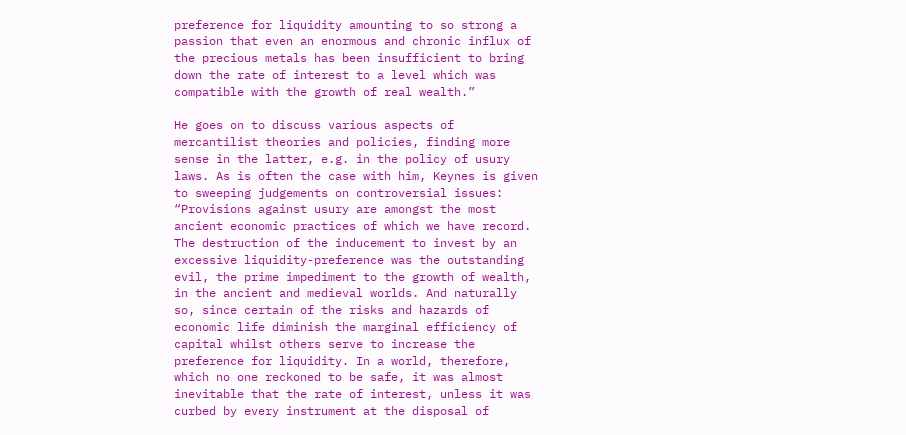preference for liquidity amounting to so strong a passion that even an enormous and chronic influx of the precious metals has been insufficient to bring down the rate of interest to a level which was compatible with the growth of real wealth.”

He goes on to discuss various aspects of mercantilist theories and policies, finding more sense in the latter, e.g. in the policy of usury laws. As is often the case with him, Keynes is given to sweeping judgements on controversial issues: “Provisions against usury are amongst the most ancient economic practices of which we have record. The destruction of the inducement to invest by an excessive liquidity-preference was the outstanding evil, the prime impediment to the growth of wealth, in the ancient and medieval worlds. And naturally so, since certain of the risks and hazards of economic life diminish the marginal efficiency of capital whilst others serve to increase the preference for liquidity. In a world, therefore, which no one reckoned to be safe, it was almost inevitable that the rate of interest, unless it was curbed by every instrument at the disposal of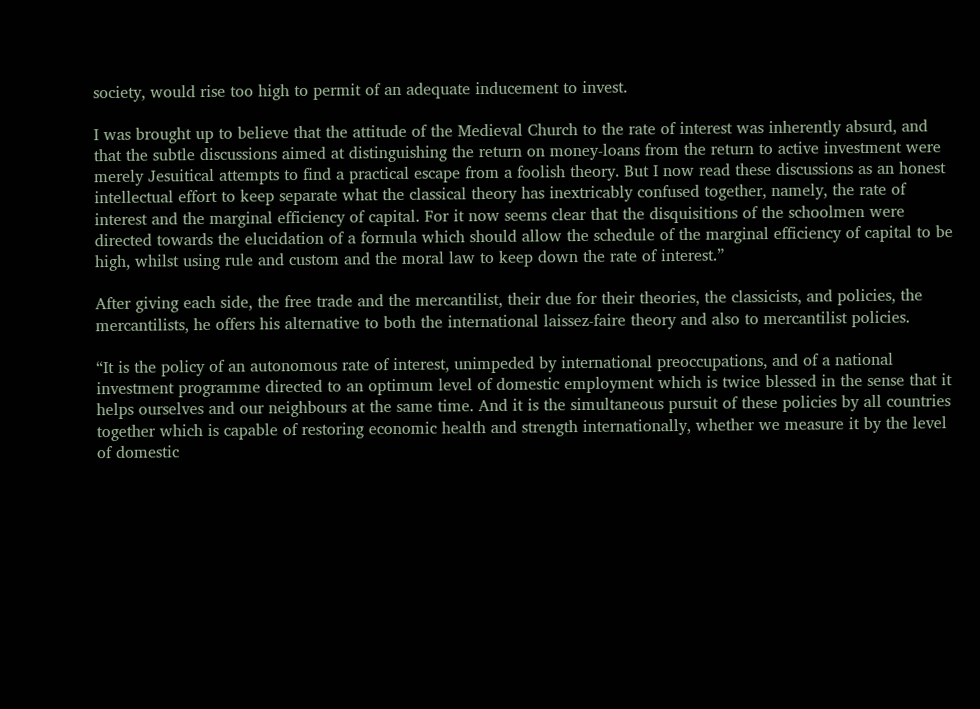society, would rise too high to permit of an adequate inducement to invest.

I was brought up to believe that the attitude of the Medieval Church to the rate of interest was inherently absurd, and that the subtle discussions aimed at distinguishing the return on money-loans from the return to active investment were merely Jesuitical attempts to find a practical escape from a foolish theory. But I now read these discussions as an honest intellectual effort to keep separate what the classical theory has inextricably confused together, namely, the rate of interest and the marginal efficiency of capital. For it now seems clear that the disquisitions of the schoolmen were directed towards the elucidation of a formula which should allow the schedule of the marginal efficiency of capital to be high, whilst using rule and custom and the moral law to keep down the rate of interest.”

After giving each side, the free trade and the mercantilist, their due for their theories, the classicists, and policies, the mercantilists, he offers his alternative to both the international laissez-faire theory and also to mercantilist policies.

“It is the policy of an autonomous rate of interest, unimpeded by international preoccupations, and of a national investment programme directed to an optimum level of domestic employment which is twice blessed in the sense that it helps ourselves and our neighbours at the same time. And it is the simultaneous pursuit of these policies by all countries together which is capable of restoring economic health and strength internationally, whether we measure it by the level of domestic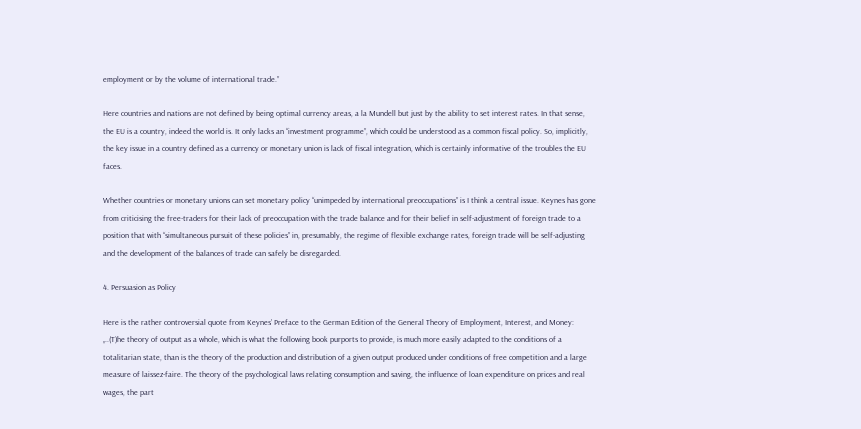employment or by the volume of international trade.”

Here countries and nations are not defined by being optimal currency areas, a la Mundell but just by the ability to set interest rates. In that sense, the EU is a country, indeed the world is. It only lacks an “investment programme”, which could be understood as a common fiscal policy. So, implicitly, the key issue in a country defined as a currency or monetary union is lack of fiscal integration, which is certainly informative of the troubles the EU faces.

Whether countries or monetary unions can set monetary policy “unimpeded by international preoccupations” is I think a central issue. Keynes has gone from criticising the free-traders for their lack of preoccupation with the trade balance and for their belief in self-adjustment of foreign trade to a position that with “simultaneous pursuit of these policies” in, presumably, the regime of flexible exchange rates, foreign trade will be self-adjusting and the development of the balances of trade can safely be disregarded.

4. Persuasion as Policy

Here is the rather controversial quote from Keynes’ Preface to the German Edition of the General Theory of Employment, Interest, and Money: „..(T)he theory of output as a whole, which is what the following book purports to provide, is much more easily adapted to the conditions of a totalitarian state, than is the theory of the production and distribution of a given output produced under conditions of free competition and a large measure of laissez-faire. The theory of the psychological laws relating consumption and saving, the influence of loan expenditure on prices and real wages, the part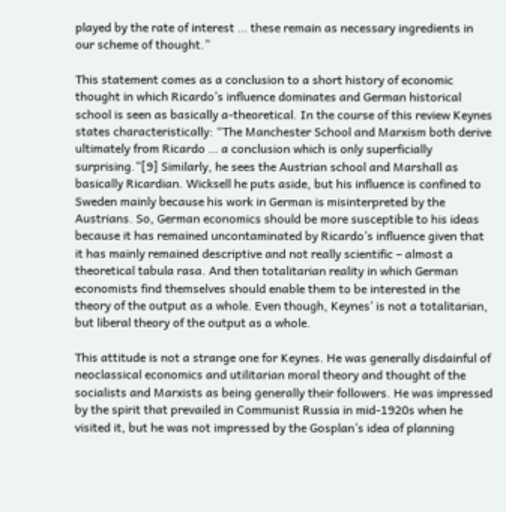played by the rate of interest … these remain as necessary ingredients in our scheme of thought.”

This statement comes as a conclusion to a short history of economic thought in which Ricardo’s influence dominates and German historical school is seen as basically a-theoretical. In the course of this review Keynes states characteristically: “The Manchester School and Marxism both derive ultimately from Ricardo … a conclusion which is only superficially surprising.”[9] Similarly, he sees the Austrian school and Marshall as basically Ricardian. Wicksell he puts aside, but his influence is confined to Sweden mainly because his work in German is misinterpreted by the Austrians. So, German economics should be more susceptible to his ideas because it has remained uncontaminated by Ricardo’s influence given that it has mainly remained descriptive and not really scientific – almost a theoretical tabula rasa. And then totalitarian reality in which German economists find themselves should enable them to be interested in the theory of the output as a whole. Even though, Keynes’ is not a totalitarian, but liberal theory of the output as a whole.

This attitude is not a strange one for Keynes. He was generally disdainful of neoclassical economics and utilitarian moral theory and thought of the socialists and Marxists as being generally their followers. He was impressed by the spirit that prevailed in Communist Russia in mid-1920s when he visited it, but he was not impressed by the Gosplan’s idea of planning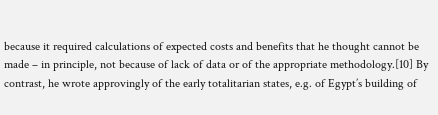because it required calculations of expected costs and benefits that he thought cannot be made – in principle, not because of lack of data or of the appropriate methodology.[10] By contrast, he wrote approvingly of the early totalitarian states, e.g. of Egypt’s building of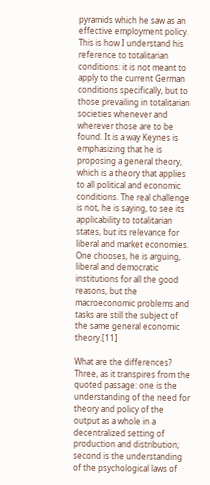pyramids which he saw as an effective employment policy. This is how I understand his reference to totalitarian conditions: it is not meant to apply to the current German conditions specifically, but to those prevailing in totalitarian societies whenever and wherever those are to be found. It is a way Keynes is emphasizing that he is proposing a general theory, which is a theory that applies to all political and economic conditions. The real challenge is not, he is saying, to see its applicability to totalitarian states, but its relevance for liberal and market economies. One chooses, he is arguing, liberal and democratic institutions for all the good reasons, but the macroeconomic problems and tasks are still the subject of the same general economic theory.[11]

What are the differences? Three, as it transpires from the quoted passage: one is the understanding of the need for theory and policy of the output as a whole in a decentralized setting of production and distribution; second is the understanding of the psychological laws of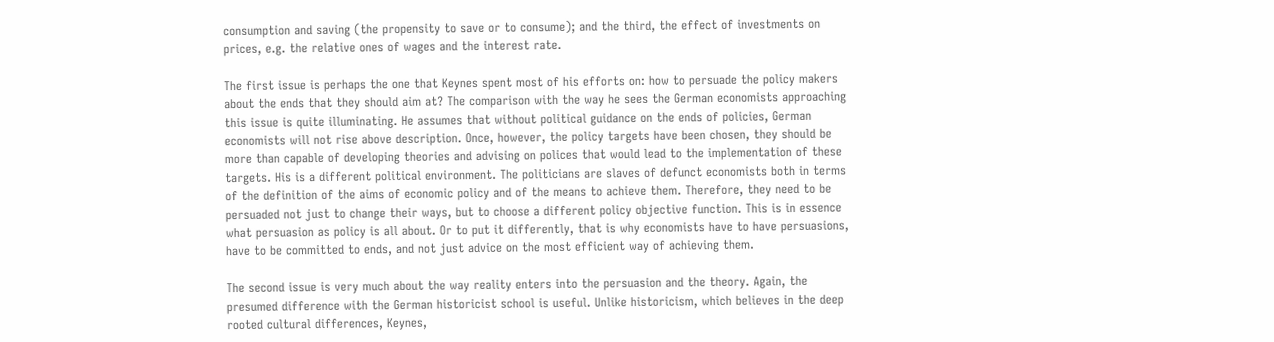consumption and saving (the propensity to save or to consume); and the third, the effect of investments on prices, e.g. the relative ones of wages and the interest rate.

The first issue is perhaps the one that Keynes spent most of his efforts on: how to persuade the policy makers about the ends that they should aim at? The comparison with the way he sees the German economists approaching this issue is quite illuminating. He assumes that without political guidance on the ends of policies, German economists will not rise above description. Once, however, the policy targets have been chosen, they should be more than capable of developing theories and advising on polices that would lead to the implementation of these targets. His is a different political environment. The politicians are slaves of defunct economists both in terms of the definition of the aims of economic policy and of the means to achieve them. Therefore, they need to be persuaded not just to change their ways, but to choose a different policy objective function. This is in essence what persuasion as policy is all about. Or to put it differently, that is why economists have to have persuasions, have to be committed to ends, and not just advice on the most efficient way of achieving them.

The second issue is very much about the way reality enters into the persuasion and the theory. Again, the presumed difference with the German historicist school is useful. Unlike historicism, which believes in the deep rooted cultural differences, Keynes,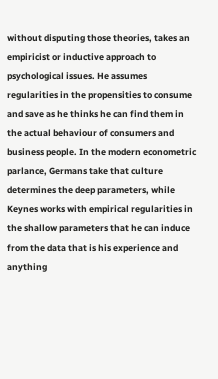without disputing those theories, takes an empiricist or inductive approach to psychological issues. He assumes regularities in the propensities to consume and save as he thinks he can find them in the actual behaviour of consumers and business people. In the modern econometric parlance, Germans take that culture determines the deep parameters, while Keynes works with empirical regularities in the shallow parameters that he can induce from the data that is his experience and anything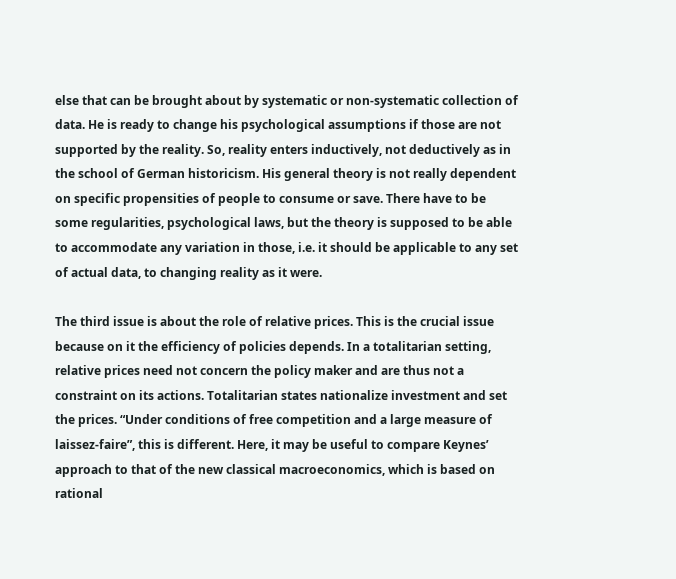else that can be brought about by systematic or non-systematic collection of data. He is ready to change his psychological assumptions if those are not supported by the reality. So, reality enters inductively, not deductively as in the school of German historicism. His general theory is not really dependent on specific propensities of people to consume or save. There have to be some regularities, psychological laws, but the theory is supposed to be able to accommodate any variation in those, i.e. it should be applicable to any set of actual data, to changing reality as it were.

The third issue is about the role of relative prices. This is the crucial issue because on it the efficiency of policies depends. In a totalitarian setting, relative prices need not concern the policy maker and are thus not a constraint on its actions. Totalitarian states nationalize investment and set the prices. “Under conditions of free competition and a large measure of laissez-faire”, this is different. Here, it may be useful to compare Keynes’ approach to that of the new classical macroeconomics, which is based on rational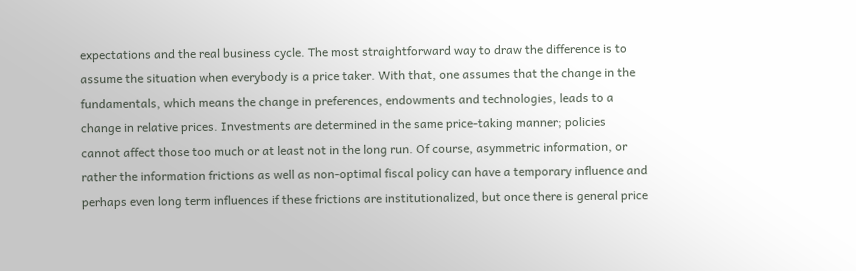expectations and the real business cycle. The most straightforward way to draw the difference is to assume the situation when everybody is a price taker. With that, one assumes that the change in the fundamentals, which means the change in preferences, endowments and technologies, leads to a change in relative prices. Investments are determined in the same price-taking manner; policies cannot affect those too much or at least not in the long run. Of course, asymmetric information, or rather the information frictions as well as non-optimal fiscal policy can have a temporary influence and perhaps even long term influences if these frictions are institutionalized, but once there is general price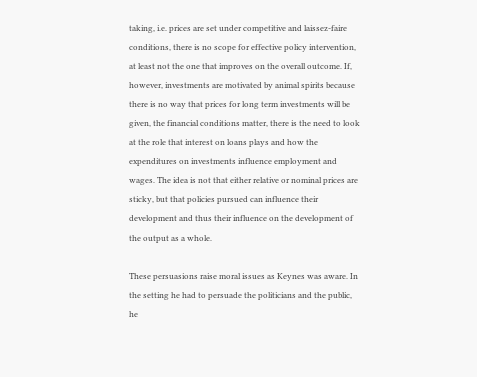taking, i.e. prices are set under competitive and laissez-faire conditions, there is no scope for effective policy intervention, at least not the one that improves on the overall outcome. If, however, investments are motivated by animal spirits because there is no way that prices for long term investments will be given, the financial conditions matter, there is the need to look at the role that interest on loans plays and how the expenditures on investments influence employment and wages. The idea is not that either relative or nominal prices are sticky, but that policies pursued can influence their development and thus their influence on the development of the output as a whole.

These persuasions raise moral issues as Keynes was aware. In the setting he had to persuade the politicians and the public, he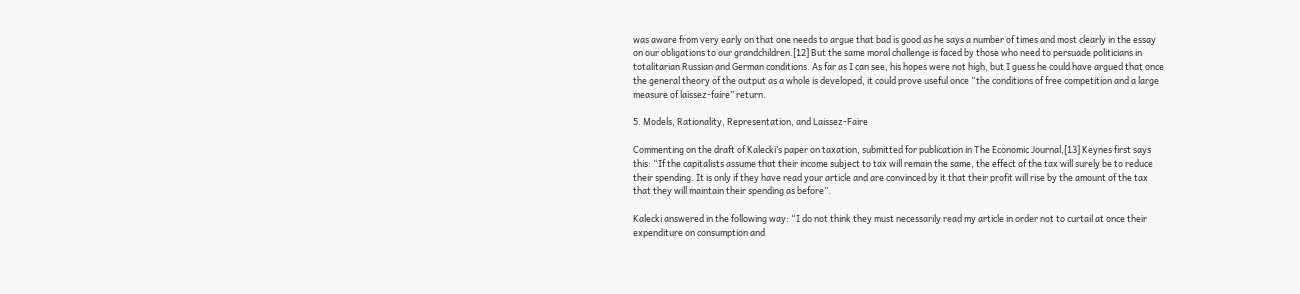was aware from very early on that one needs to argue that bad is good as he says a number of times and most clearly in the essay on our obligations to our grandchildren.[12] But the same moral challenge is faced by those who need to persuade politicians in totalitarian Russian and German conditions. As far as I can see, his hopes were not high, but I guess he could have argued that once the general theory of the output as a whole is developed, it could prove useful once “the conditions of free competition and a large measure of laissez-faire” return.

5. Models, Rationality, Representation, and Laissez-Faire

Commenting on the draft of Kalecki’s paper on taxation, submitted for publication in The Economic Journal,[13] Keynes first says this: “If the capitalists assume that their income subject to tax will remain the same, the effect of the tax will surely be to reduce their spending. It is only if they have read your article and are convinced by it that their profit will rise by the amount of the tax that they will maintain their spending as before”.

Kalecki answered in the following way: “I do not think they must necessarily read my article in order not to curtail at once their expenditure on consumption and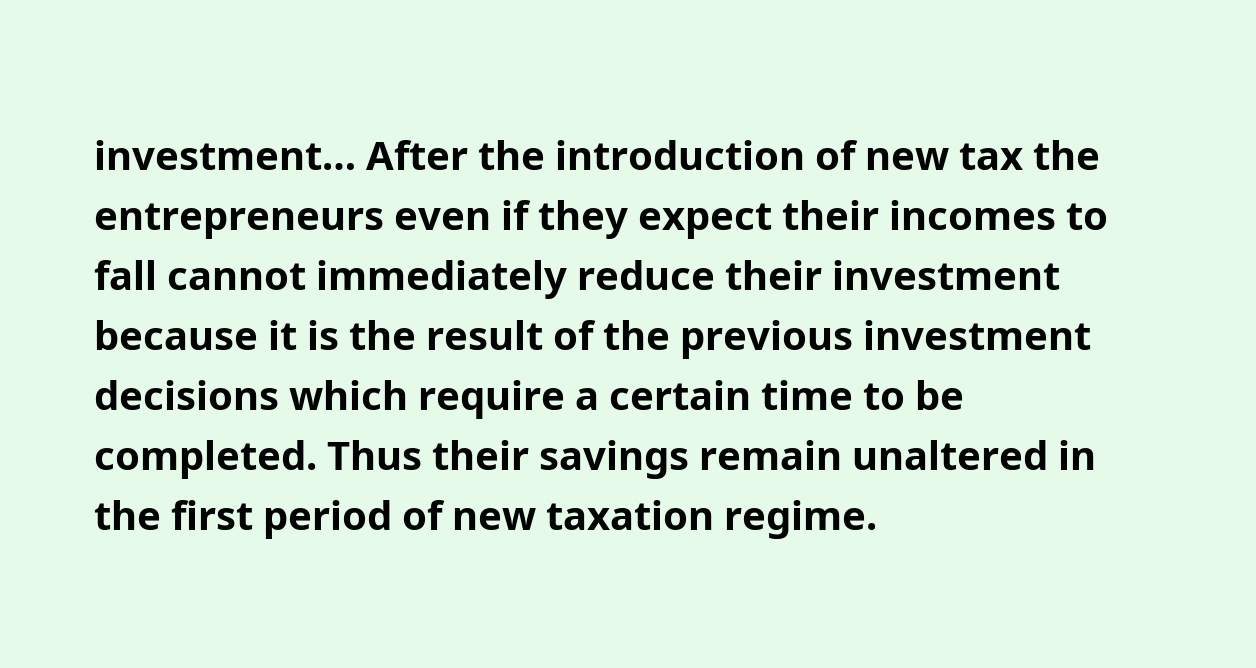investment… After the introduction of new tax the entrepreneurs even if they expect their incomes to fall cannot immediately reduce their investment because it is the result of the previous investment decisions which require a certain time to be completed. Thus their savings remain unaltered in the first period of new taxation regime.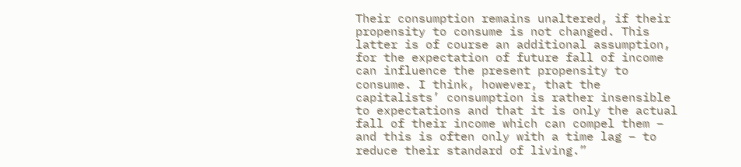Their consumption remains unaltered, if their propensity to consume is not changed. This latter is of course an additional assumption, for the expectation of future fall of income can influence the present propensity to consume. I think, however, that the capitalists’ consumption is rather insensible to expectations and that it is only the actual fall of their income which can compel them – and this is often only with a time lag – to reduce their standard of living.”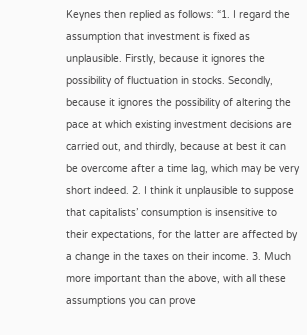Keynes then replied as follows: “1. I regard the assumption that investment is fixed as unplausible. Firstly, because it ignores the possibility of fluctuation in stocks. Secondly, because it ignores the possibility of altering the pace at which existing investment decisions are carried out, and thirdly, because at best it can be overcome after a time lag, which may be very short indeed. 2. I think it unplausible to suppose that capitalists’ consumption is insensitive to their expectations, for the latter are affected by a change in the taxes on their income. 3. Much more important than the above, with all these assumptions you can prove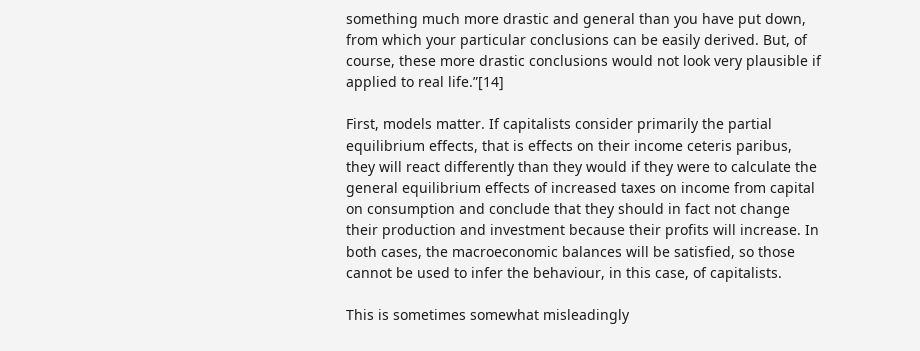something much more drastic and general than you have put down, from which your particular conclusions can be easily derived. But, of course, these more drastic conclusions would not look very plausible if applied to real life.”[14]

First, models matter. If capitalists consider primarily the partial equilibrium effects, that is effects on their income ceteris paribus, they will react differently than they would if they were to calculate the general equilibrium effects of increased taxes on income from capital on consumption and conclude that they should in fact not change their production and investment because their profits will increase. In both cases, the macroeconomic balances will be satisfied, so those cannot be used to infer the behaviour, in this case, of capitalists.

This is sometimes somewhat misleadingly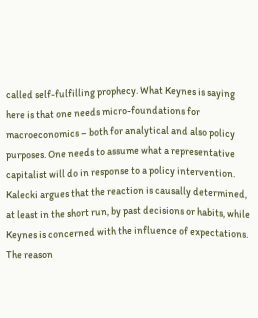called self-fulfilling prophecy. What Keynes is saying here is that one needs micro-foundations for macroeconomics – both for analytical and also policy purposes. One needs to assume what a representative capitalist will do in response to a policy intervention. Kalecki argues that the reaction is causally determined, at least in the short run, by past decisions or habits, while Keynes is concerned with the influence of expectations. The reason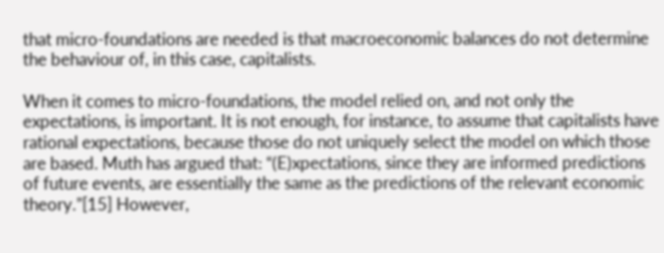that micro-foundations are needed is that macroeconomic balances do not determine the behaviour of, in this case, capitalists.

When it comes to micro-foundations, the model relied on, and not only the expectations, is important. It is not enough, for instance, to assume that capitalists have rational expectations, because those do not uniquely select the model on which those are based. Muth has argued that: “(E)xpectations, since they are informed predictions of future events, are essentially the same as the predictions of the relevant economic theory.”[15] However,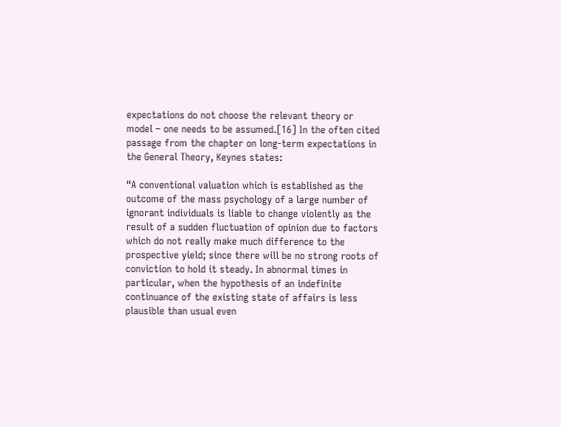expectations do not choose the relevant theory or model – one needs to be assumed.[16] In the often cited passage from the chapter on long-term expectations in the General Theory, Keynes states:

“A conventional valuation which is established as the outcome of the mass psychology of a large number of ignorant individuals is liable to change violently as the result of a sudden fluctuation of opinion due to factors which do not really make much difference to the prospective yield; since there will be no strong roots of conviction to hold it steady. In abnormal times in particular, when the hypothesis of an indefinite continuance of the existing state of affairs is less plausible than usual even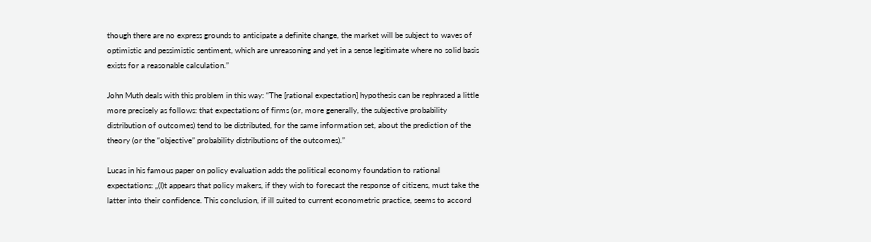though there are no express grounds to anticipate a definite change, the market will be subject to waves of optimistic and pessimistic sentiment, which are unreasoning and yet in a sense legitimate where no solid basis exists for a reasonable calculation.”

John Muth deals with this problem in this way: “The [rational expectation] hypothesis can be rephrased a little more precisely as follows: that expectations of firms (or, more generally, the subjective probability distribution of outcomes) tend to be distributed, for the same information set, about the prediction of the theory (or the “objective” probability distributions of the outcomes).”

Lucas in his famous paper on policy evaluation adds the political economy foundation to rational expectations: „(I)t appears that policy makers, if they wish to forecast the response of citizens, must take the latter into their confidence. This conclusion, if ill suited to current econometric practice, seems to accord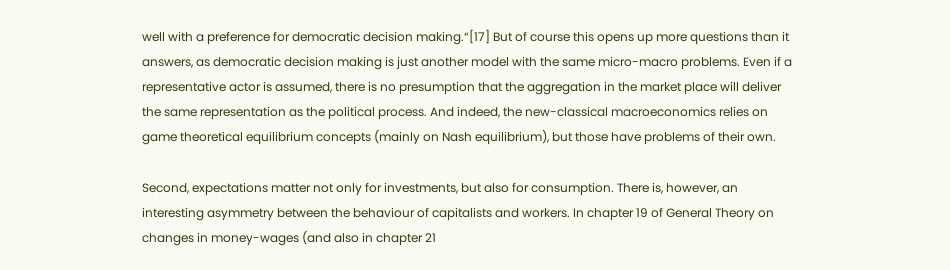well with a preference for democratic decision making.“[17] But of course this opens up more questions than it answers, as democratic decision making is just another model with the same micro-macro problems. Even if a representative actor is assumed, there is no presumption that the aggregation in the market place will deliver the same representation as the political process. And indeed, the new-classical macroeconomics relies on game theoretical equilibrium concepts (mainly on Nash equilibrium), but those have problems of their own.

Second, expectations matter not only for investments, but also for consumption. There is, however, an interesting asymmetry between the behaviour of capitalists and workers. In chapter 19 of General Theory on changes in money-wages (and also in chapter 21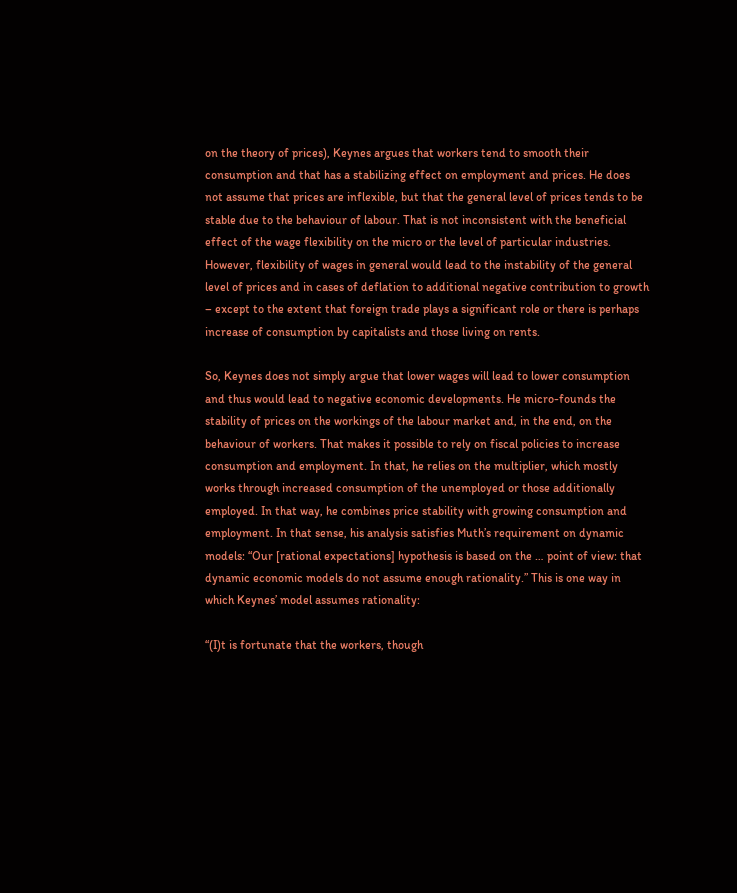on the theory of prices), Keynes argues that workers tend to smooth their consumption and that has a stabilizing effect on employment and prices. He does not assume that prices are inflexible, but that the general level of prices tends to be stable due to the behaviour of labour. That is not inconsistent with the beneficial effect of the wage flexibility on the micro or the level of particular industries. However, flexibility of wages in general would lead to the instability of the general level of prices and in cases of deflation to additional negative contribution to growth – except to the extent that foreign trade plays a significant role or there is perhaps increase of consumption by capitalists and those living on rents.

So, Keynes does not simply argue that lower wages will lead to lower consumption and thus would lead to negative economic developments. He micro-founds the stability of prices on the workings of the labour market and, in the end, on the behaviour of workers. That makes it possible to rely on fiscal policies to increase consumption and employment. In that, he relies on the multiplier, which mostly works through increased consumption of the unemployed or those additionally employed. In that way, he combines price stability with growing consumption and employment. In that sense, his analysis satisfies Muth’s requirement on dynamic models: “Our [rational expectations] hypothesis is based on the … point of view: that dynamic economic models do not assume enough rationality.” This is one way in which Keynes’ model assumes rationality:

“(I)t is fortunate that the workers, though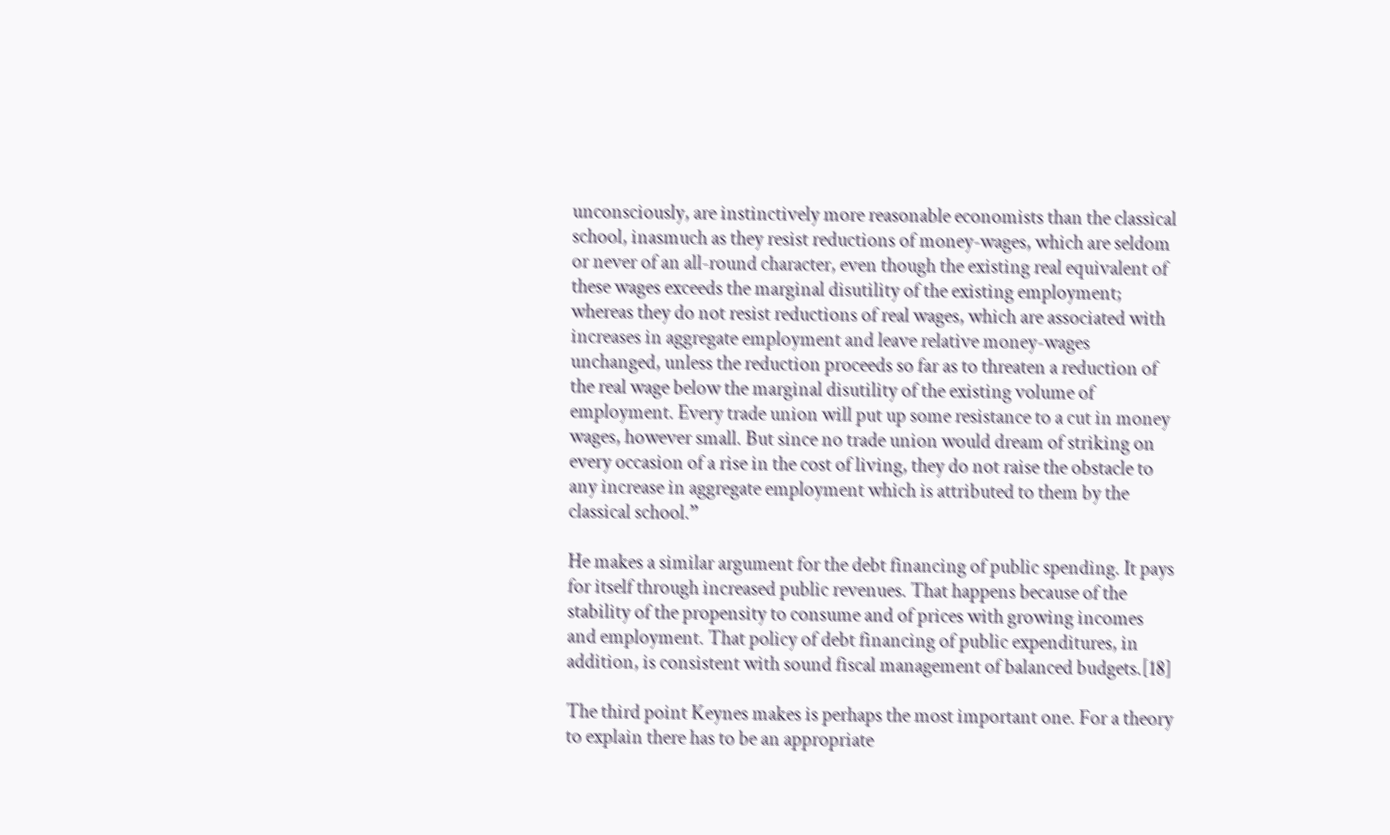unconsciously, are instinctively more reasonable economists than the classical school, inasmuch as they resist reductions of money-wages, which are seldom or never of an all-round character, even though the existing real equivalent of these wages exceeds the marginal disutility of the existing employment; whereas they do not resist reductions of real wages, which are associated with increases in aggregate employment and leave relative money-wages unchanged, unless the reduction proceeds so far as to threaten a reduction of the real wage below the marginal disutility of the existing volume of employment. Every trade union will put up some resistance to a cut in money wages, however small. But since no trade union would dream of striking on every occasion of a rise in the cost of living, they do not raise the obstacle to any increase in aggregate employment which is attributed to them by the classical school.”

He makes a similar argument for the debt financing of public spending. It pays for itself through increased public revenues. That happens because of the stability of the propensity to consume and of prices with growing incomes and employment. That policy of debt financing of public expenditures, in addition, is consistent with sound fiscal management of balanced budgets.[18]

The third point Keynes makes is perhaps the most important one. For a theory to explain there has to be an appropriate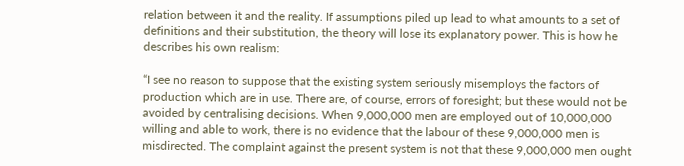relation between it and the reality. If assumptions piled up lead to what amounts to a set of definitions and their substitution, the theory will lose its explanatory power. This is how he describes his own realism:

“I see no reason to suppose that the existing system seriously misemploys the factors of production which are in use. There are, of course, errors of foresight; but these would not be avoided by centralising decisions. When 9,000,000 men are employed out of 10,000,000 willing and able to work, there is no evidence that the labour of these 9,000,000 men is misdirected. The complaint against the present system is not that these 9,000,000 men ought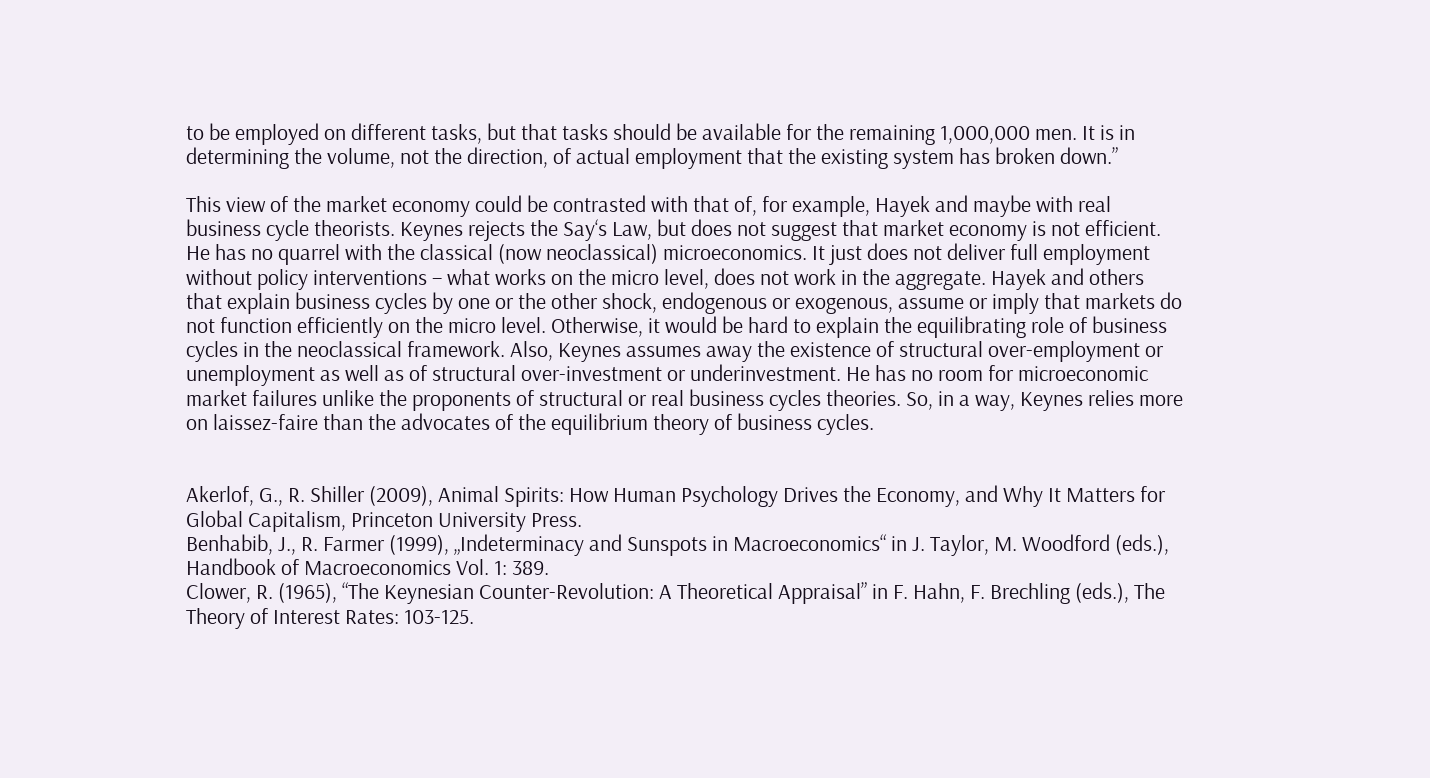to be employed on different tasks, but that tasks should be available for the remaining 1,000,000 men. It is in determining the volume, not the direction, of actual employment that the existing system has broken down.”

This view of the market economy could be contrasted with that of, for example, Hayek and maybe with real business cycle theorists. Keynes rejects the Say‘s Law, but does not suggest that market economy is not efficient. He has no quarrel with the classical (now neoclassical) microeconomics. It just does not deliver full employment without policy interventions – what works on the micro level, does not work in the aggregate. Hayek and others that explain business cycles by one or the other shock, endogenous or exogenous, assume or imply that markets do not function efficiently on the micro level. Otherwise, it would be hard to explain the equilibrating role of business cycles in the neoclassical framework. Also, Keynes assumes away the existence of structural over-employment or unemployment as well as of structural over-investment or underinvestment. He has no room for microeconomic market failures unlike the proponents of structural or real business cycles theories. So, in a way, Keynes relies more on laissez-faire than the advocates of the equilibrium theory of business cycles.


Akerlof, G., R. Shiller (2009), Animal Spirits: How Human Psychology Drives the Economy, and Why It Matters for Global Capitalism, Princeton University Press.
Benhabib, J., R. Farmer (1999), „Indeterminacy and Sunspots in Macroeconomics“ in J. Taylor, M. Woodford (eds.), Handbook of Macroeconomics Vol. 1: 389.
Clower, R. (1965), “The Keynesian Counter-Revolution: A Theoretical Appraisal” in F. Hahn, F. Brechling (eds.), The Theory of Interest Rates: 103-125.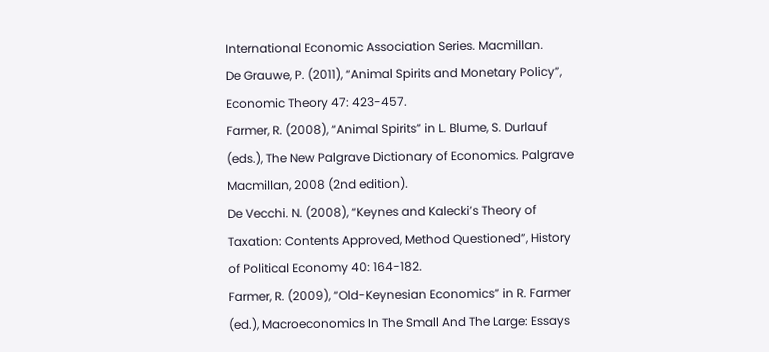International Economic Association Series. Macmillan.
De Grauwe, P. (2011), “Animal Spirits and Monetary Policy”, Economic Theory 47: 423-457.
Farmer, R. (2008), “Animal Spirits” in L. Blume, S. Durlauf (eds.), The New Palgrave Dictionary of Economics. Palgrave Macmillan, 2008 (2nd edition).
De Vecchi. N. (2008), “Keynes and Kalecki’s Theory of Taxation: Contents Approved, Method Questioned”, History of Political Economy 40: 164-182.
Farmer, R. (2009), “Old-Keynesian Economics” in R. Farmer (ed.), Macroeconomics In The Small And The Large: Essays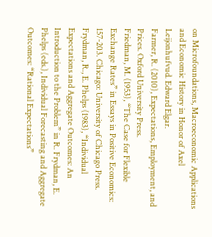on Microfoundations, Macroeconomic Applications and Economic History in Honor of Axel Leijonhufvud. Edward Elgar.
Farmer, R. (2010), Expectations, Employment, and Prices. Oxford University Press.
Friedman, M. (1953), “The Case for Flexible Exchange Rates” in Essays in Positive Economics: 157-203. Chicago: University of Chicago Press.
Frydman, R., E. Phelps (1983), “Individual Expectations and Aggregate Outcomes: An Introduction to the Problem” in R. Frydman, E. Phelps (eds.), Individual Forecasting and Aggregate Outcomes: “Rational Expectations”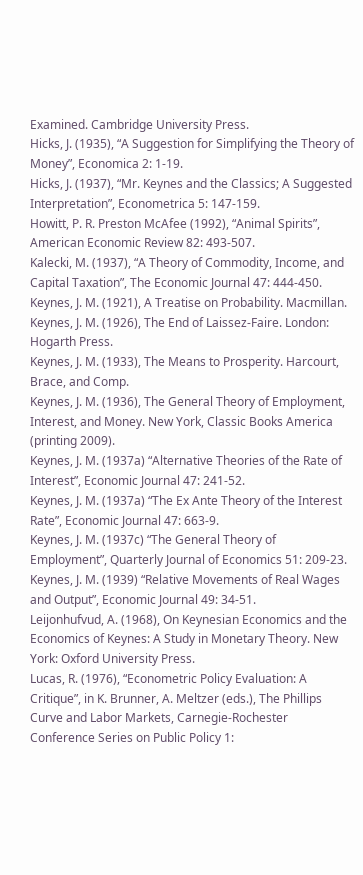Examined. Cambridge University Press.
Hicks, J. (1935), “A Suggestion for Simplifying the Theory of Money”, Economica 2: 1-19.
Hicks, J. (1937), “Mr. Keynes and the Classics; A Suggested Interpretation”, Econometrica 5: 147-159.
Howitt, P. R. Preston McAfee (1992), “Animal Spirits”, American Economic Review 82: 493-507.
Kalecki, M. (1937), “A Theory of Commodity, Income, and Capital Taxation”, The Economic Journal 47: 444-450.
Keynes, J. M. (1921), A Treatise on Probability. Macmillan.
Keynes, J. M. (1926), The End of Laissez-Faire. London: Hogarth Press.
Keynes, J. M. (1933), The Means to Prosperity. Harcourt, Brace, and Comp.
Keynes, J. M. (1936), The General Theory of Employment, Interest, and Money. New York, Classic Books America (printing 2009).
Keynes, J. M. (1937a) “Alternative Theories of the Rate of Interest”, Economic Journal 47: 241-52.
Keynes, J. M. (1937a) “The Ex Ante Theory of the Interest Rate”, Economic Journal 47: 663-9.
Keynes, J. M. (1937c) “The General Theory of Employment”, Quarterly Journal of Economics 51: 209-23.
Keynes, J. M. (1939) “Relative Movements of Real Wages and Output”, Economic Journal 49: 34-51.
Leijonhufvud, A. (1968), On Keynesian Economics and the Economics of Keynes: A Study in Monetary Theory. New York: Oxford University Press.
Lucas, R. (1976), “Econometric Policy Evaluation: A Critique”, in K. Brunner, A. Meltzer (eds.), The Phillips Curve and Labor Markets, Carnegie-Rochester Conference Series on Public Policy 1: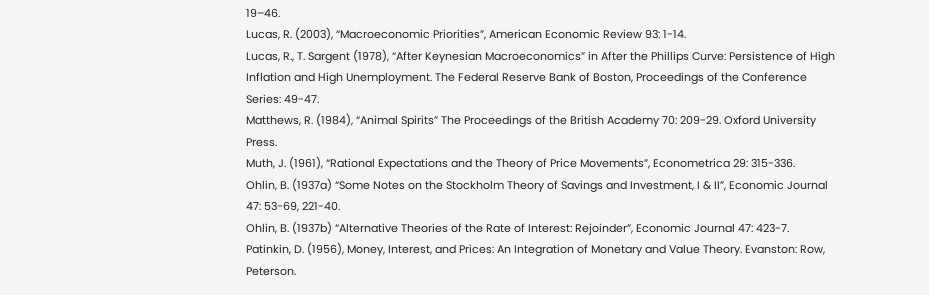19–46.
Lucas, R. (2003), “Macroeconomic Priorities”, American Economic Review 93: 1-14.
Lucas, R., T. Sargent (1978), “After Keynesian Macroeconomics” in After the Phillips Curve: Persistence of High Inflation and High Unemployment. The Federal Reserve Bank of Boston, Proceedings of the Conference Series: 49-47.
Matthews, R. (1984), “Animal Spirits” The Proceedings of the British Academy 70: 209-29. Oxford University Press.
Muth, J. (1961), “Rational Expectations and the Theory of Price Movements”, Econometrica 29: 315-336.
Ohlin, B. (1937a) “Some Notes on the Stockholm Theory of Savings and Investment, I & II”, Economic Journal 47: 53-69, 221-40.
Ohlin, B. (1937b) “Alternative Theories of the Rate of Interest: Rejoinder”, Economic Journal 47: 423-7.
Patinkin, D. (1956), Money, Interest, and Prices: An Integration of Monetary and Value Theory. Evanston: Row, Peterson.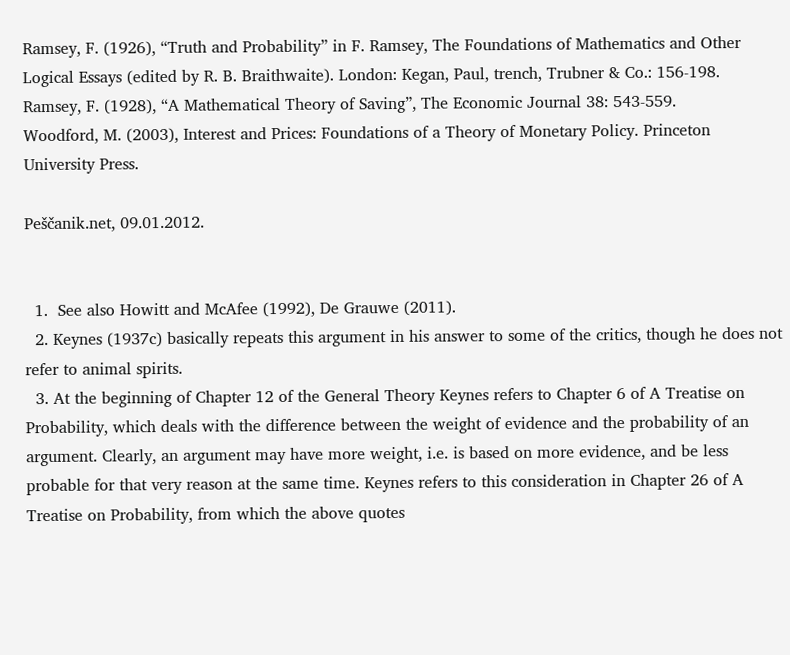Ramsey, F. (1926), “Truth and Probability” in F. Ramsey, The Foundations of Mathematics and Other Logical Essays (edited by R. B. Braithwaite). London: Kegan, Paul, trench, Trubner & Co.: 156-198.
Ramsey, F. (1928), “A Mathematical Theory of Saving”, The Economic Journal 38: 543-559.
Woodford, M. (2003), Interest and Prices: Foundations of a Theory of Monetary Policy. Princeton University Press.

Peščanik.net, 09.01.2012.


  1.  See also Howitt and McAfee (1992), De Grauwe (2011).
  2. Keynes (1937c) basically repeats this argument in his answer to some of the critics, though he does not refer to animal spirits.
  3. At the beginning of Chapter 12 of the General Theory Keynes refers to Chapter 6 of A Treatise on Probability, which deals with the difference between the weight of evidence and the probability of an argument. Clearly, an argument may have more weight, i.e. is based on more evidence, and be less probable for that very reason at the same time. Keynes refers to this consideration in Chapter 26 of A Treatise on Probability, from which the above quotes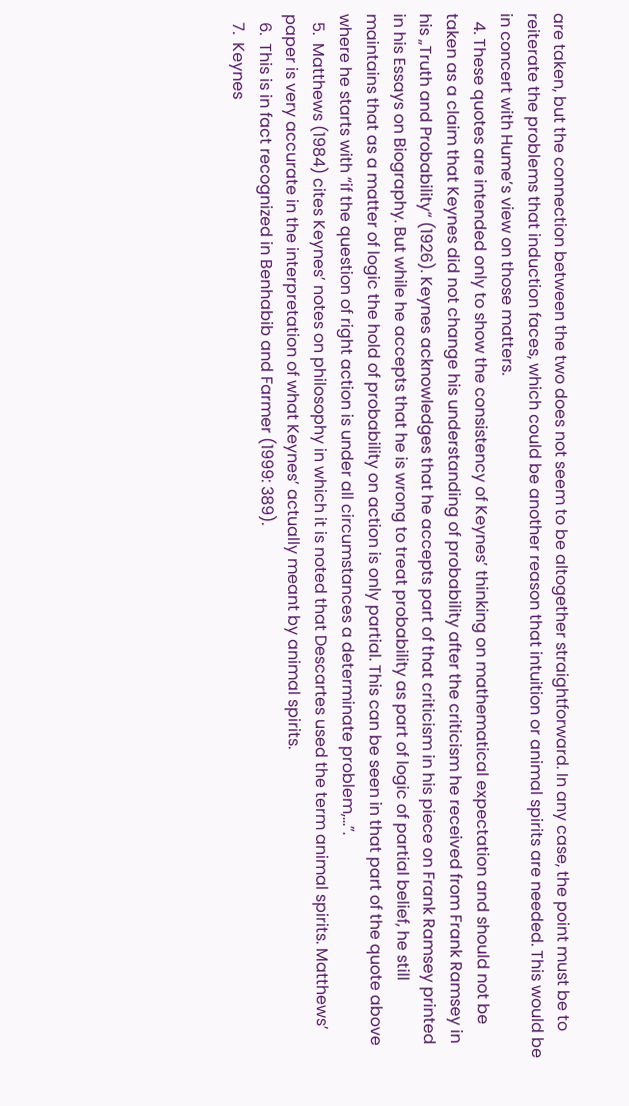are taken, but the connection between the two does not seem to be altogether straightforward. In any case, the point must be to reiterate the problems that induction faces, which could be another reason that intuition or animal spirits are needed. This would be in concert with Hume’s view on those matters.
  4. These quotes are intended only to show the consistency of Keynes’ thinking on mathematical expectation and should not be taken as a claim that Keynes did not change his understanding of probability after the criticism he received from Frank Ramsey in his „Truth and Probability“ (1926). Keynes acknowledges that he accepts part of that criticism in his piece on Frank Ramsey printed in his Essays on Biography. But while he accepts that he is wrong to treat probability as part of logic of partial belief, he still maintains that as a matter of logic the hold of probability on action is only partial. This can be seen in that part of the quote above where he starts with “if the question of right action is under all circumstances a determinate problem,…”.
  5.  Matthews (1984) cites Keynes’ notes on philosophy in which it is noted that Descartes used the term animal spirits. Matthews’ paper is very accurate in the interpretation of what Keynes’ actually meant by animal spirits.
  6.  This is in fact recognized in Benhabib and Farmer (1999: 389).
  7.  Keynes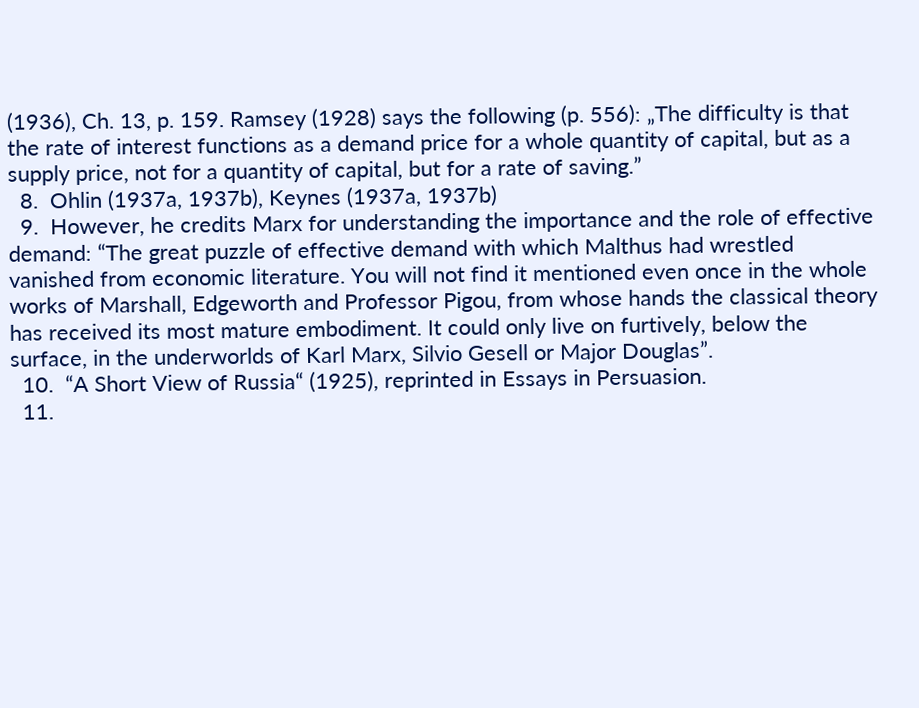(1936), Ch. 13, p. 159. Ramsey (1928) says the following (p. 556): „The difficulty is that the rate of interest functions as a demand price for a whole quantity of capital, but as a supply price, not for a quantity of capital, but for a rate of saving.”
  8.  Ohlin (1937a, 1937b), Keynes (1937a, 1937b)
  9.  However, he credits Marx for understanding the importance and the role of effective demand: “The great puzzle of effective demand with which Malthus had wrestled vanished from economic literature. You will not find it mentioned even once in the whole works of Marshall, Edgeworth and Professor Pigou, from whose hands the classical theory has received its most mature embodiment. It could only live on furtively, below the surface, in the underworlds of Karl Marx, Silvio Gesell or Major Douglas”.
  10.  “A Short View of Russia“ (1925), reprinted in Essays in Persuasion.
  11.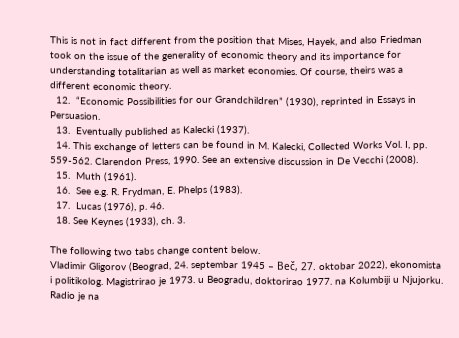This is not in fact different from the position that Mises, Hayek, and also Friedman took on the issue of the generality of economic theory and its importance for understanding totalitarian as well as market economies. Of course, theirs was a different economic theory.
  12.  “Economic Possibilities for our Grandchildren” (1930), reprinted in Essays in Persuasion.
  13.  Eventually published as Kalecki (1937).
  14. This exchange of letters can be found in M. Kalecki, Collected Works Vol. I, pp. 559-562. Clarendon Press, 1990. See an extensive discussion in De Vecchi (2008).
  15.  Muth (1961).
  16.  See e.g. R. Frydman, E. Phelps (1983).
  17.  Lucas (1976), p. 46.
  18. See Keynes (1933), ch. 3.

The following two tabs change content below.
Vladimir Gligorov (Beograd, 24. septembar 1945 – Beč, 27. oktobar 2022), ekonomista i politikolog. Magistrirao je 1973. u Beogradu, doktorirao 1977. na Kolumbiji u Njujorku. Radio je na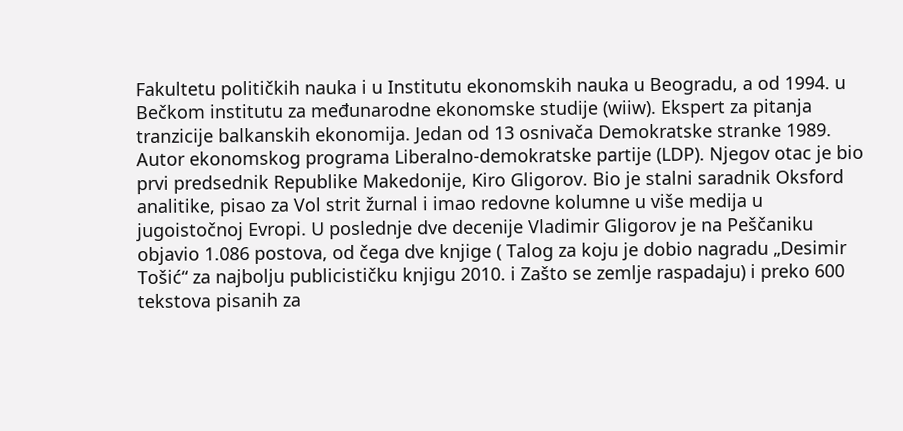Fakultetu političkih nauka i u Institutu ekonomskih nauka u Beogradu, a od 1994. u Bečkom institutu za međunarodne ekonomske studije (wiiw). Ekspert za pitanja tranzicije balkanskih ekonomija. Jedan od 13 osnivača Demokratske stranke 1989. Autor ekonomskog programa Liberalno-demokratske partije (LDP). Njegov otac je bio prvi predsednik Republike Makedonije, Kiro Gligorov. Bio je stalni saradnik Oksford analitike, pisao za Vol strit žurnal i imao redovne kolumne u više medija u jugoistočnoj Evropi. U poslednje dve decenije Vladimir Gligorov je na Peščaniku objavio 1.086 postova, od čega dve knjige ( Talog za koju je dobio nagradu „Desimir Tošić“ za najbolju publicističku knjigu 2010. i Zašto se zemlje raspadaju) i preko 600 tekstova pisanih za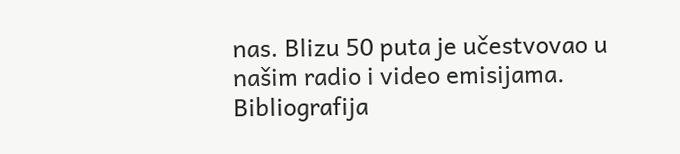nas. Blizu 50 puta je učestvovao u našim radio i video emisijama. Bibliografija